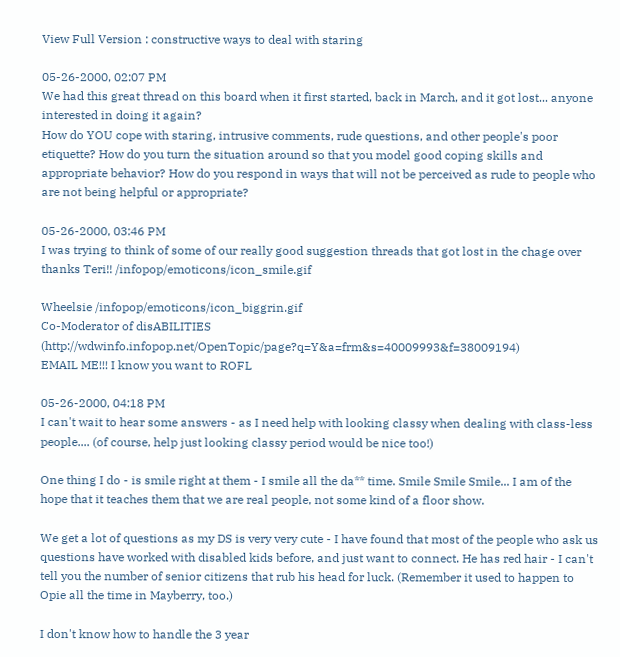View Full Version : constructive ways to deal with staring

05-26-2000, 02:07 PM
We had this great thread on this board when it first started, back in March, and it got lost... anyone interested in doing it again?
How do YOU cope with staring, intrusive comments, rude questions, and other people's poor etiquette? How do you turn the situation around so that you model good coping skills and appropriate behavior? How do you respond in ways that will not be perceived as rude to people who are not being helpful or appropriate?

05-26-2000, 03:46 PM
I was trying to think of some of our really good suggestion threads that got lost in the chage over thanks Teri!! /infopop/emoticons/icon_smile.gif

Wheelsie /infopop/emoticons/icon_biggrin.gif
Co-Moderator of disABILITIES (http://wdwinfo.infopop.net/OpenTopic/page?q=Y&a=frm&s=40009993&f=38009194)
EMAIL ME!!! I know you want to ROFL

05-26-2000, 04:18 PM
I can't wait to hear some answers - as I need help with looking classy when dealing with class-less people.... (of course, help just looking classy period would be nice too!)

One thing I do - is smile right at them - I smile all the da** time. Smile Smile Smile... I am of the hope that it teaches them that we are real people, not some kind of a floor show.

We get a lot of questions as my DS is very very cute - I have found that most of the people who ask us questions have worked with disabled kids before, and just want to connect. He has red hair - I can't tell you the number of senior citizens that rub his head for luck. (Remember it used to happen to Opie all the time in Mayberry, too.)

I don't know how to handle the 3 year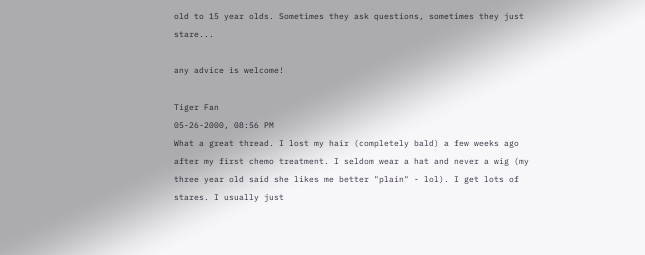old to 15 year olds. Sometimes they ask questions, sometimes they just stare...

any advice is welcome!

Tiger Fan
05-26-2000, 08:56 PM
What a great thread. I lost my hair (completely bald) a few weeks ago after my first chemo treatment. I seldom wear a hat and never a wig (my three year old said she likes me better "plain" - lol). I get lots of stares. I usually just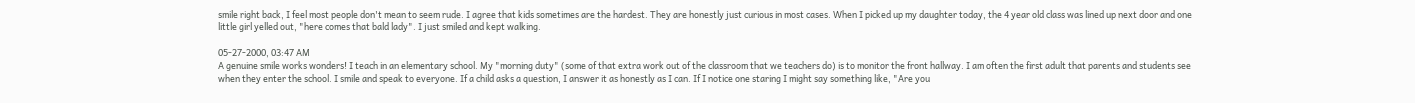smile right back, I feel most people don't mean to seem rude. I agree that kids sometimes are the hardest. They are honestly just curious in most cases. When I picked up my daughter today, the 4 year old class was lined up next door and one little girl yelled out, "here comes that bald lady". I just smiled and kept walking.

05-27-2000, 03:47 AM
A genuine smile works wonders! I teach in an elementary school. My "morning duty" (some of that extra work out of the classroom that we teachers do) is to monitor the front hallway. I am often the first adult that parents and students see when they enter the school. I smile and speak to everyone. If a child asks a question, I answer it as honestly as I can. If I notice one staring I might say something like, "Are you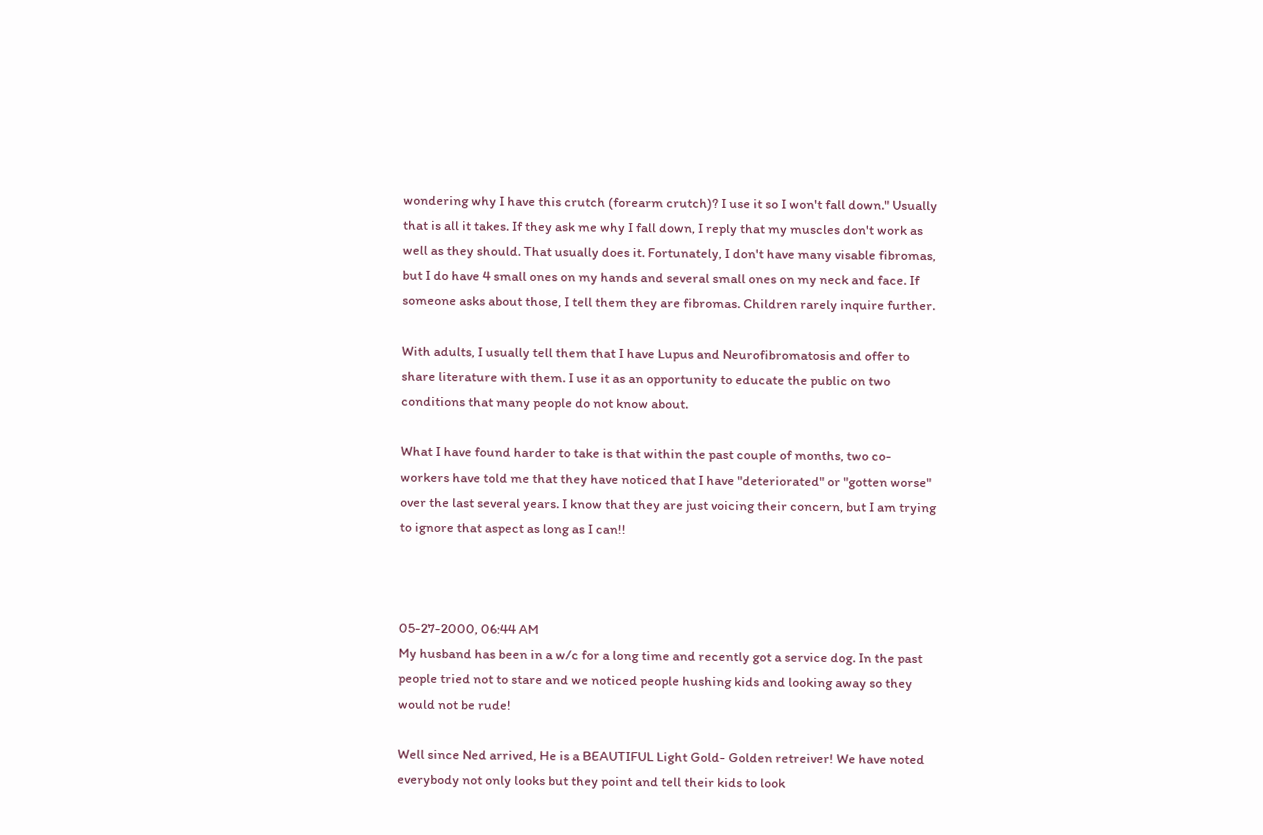wondering why I have this crutch (forearm crutch)? I use it so I won't fall down." Usually that is all it takes. If they ask me why I fall down, I reply that my muscles don't work as well as they should. That usually does it. Fortunately, I don't have many visable fibromas, but I do have 4 small ones on my hands and several small ones on my neck and face. If someone asks about those, I tell them they are fibromas. Children rarely inquire further.

With adults, I usually tell them that I have Lupus and Neurofibromatosis and offer to share literature with them. I use it as an opportunity to educate the public on two conditions that many people do not know about.

What I have found harder to take is that within the past couple of months, two co-workers have told me that they have noticed that I have "deteriorated" or "gotten worse" over the last several years. I know that they are just voicing their concern, but I am trying to ignore that aspect as long as I can!!



05-27-2000, 06:44 AM
My husband has been in a w/c for a long time and recently got a service dog. In the past people tried not to stare and we noticed people hushing kids and looking away so they would not be rude!

Well since Ned arrived, He is a BEAUTIFUL Light Gold- Golden retreiver! We have noted everybody not only looks but they point and tell their kids to look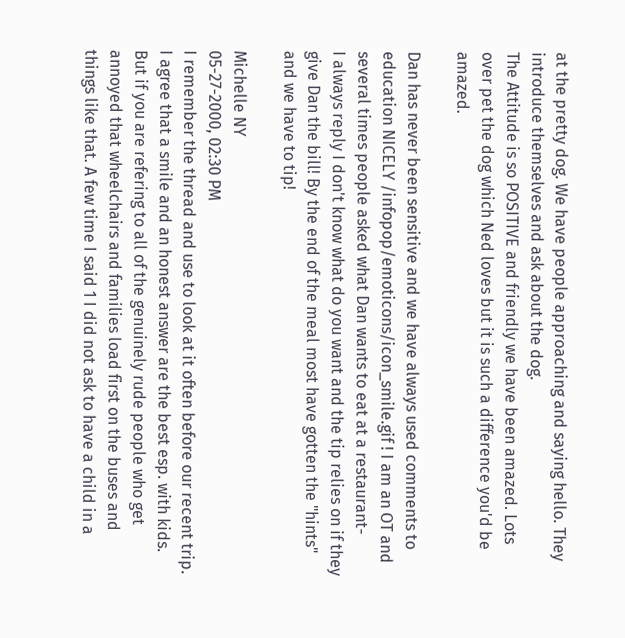at the pretty dog. We have people approaching and saying hello. They introduce themselves and ask about the dog.
The Attitude is so POSITIVE and friendly we have been amazed. Lots over pet the dog which Ned loves but it is such a difference you'd be amazed.

Dan has never been sensitive and we have always used comments to education NICELY /infopop/emoticons/icon_smile.gif ! I am an OT and several times people asked what Dan wants to eat at a restaurant-
I always reply I don't know what do you want and the tip relies on if they give Dan the bill! By the end of the meal most have gotten the "hints" and we have to tip!

Michelle NY
05-27-2000, 02:30 PM
I remember the thread and use to look at it often before our recent trip. I agree that a smile and an honest answer are the best esp. with kids. But if you are refering to all of the genuinely rude people who get annoyed that wheelchairs and families load first on the buses and things like that. A few time I said 1 I did not ask to have a child in a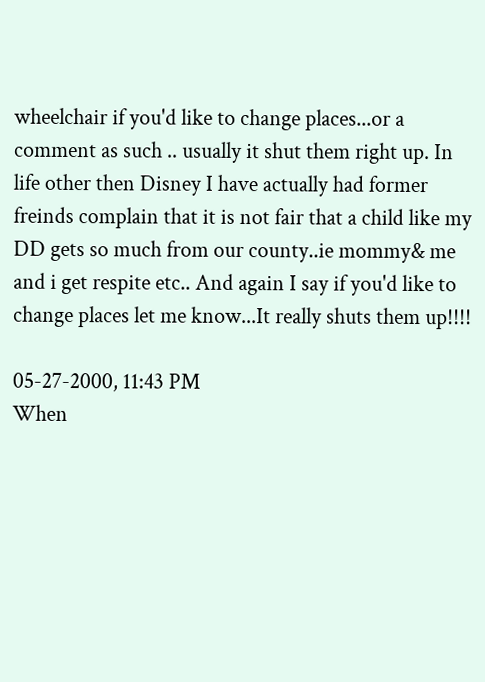wheelchair if you'd like to change places...or a comment as such .. usually it shut them right up. In life other then Disney I have actually had former freinds complain that it is not fair that a child like my DD gets so much from our county..ie mommy& me and i get respite etc.. And again I say if you'd like to change places let me know...It really shuts them up!!!!

05-27-2000, 11:43 PM
When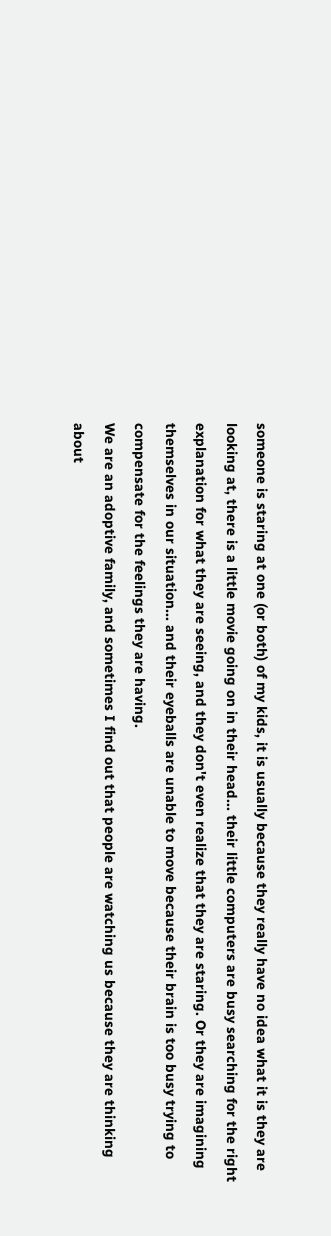someone is staring at one (or both) of my kids, it is usually because they really have no idea what it is they are looking at, there is a little movie going on in their head... their little computers are busy searching for the right explanation for what they are seeing, and they don't even realize that they are staring. Or they are imagining themselves in our situation... and their eyeballs are unable to move because their brain is too busy trying to compensate for the feelings they are having.
We are an adoptive family, and sometimes I find out that people are watching us because they are thinking about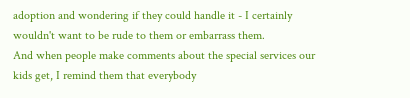adoption and wondering if they could handle it - I certainly wouldn't want to be rude to them or embarrass them.
And when people make comments about the special services our kids get, I remind them that everybody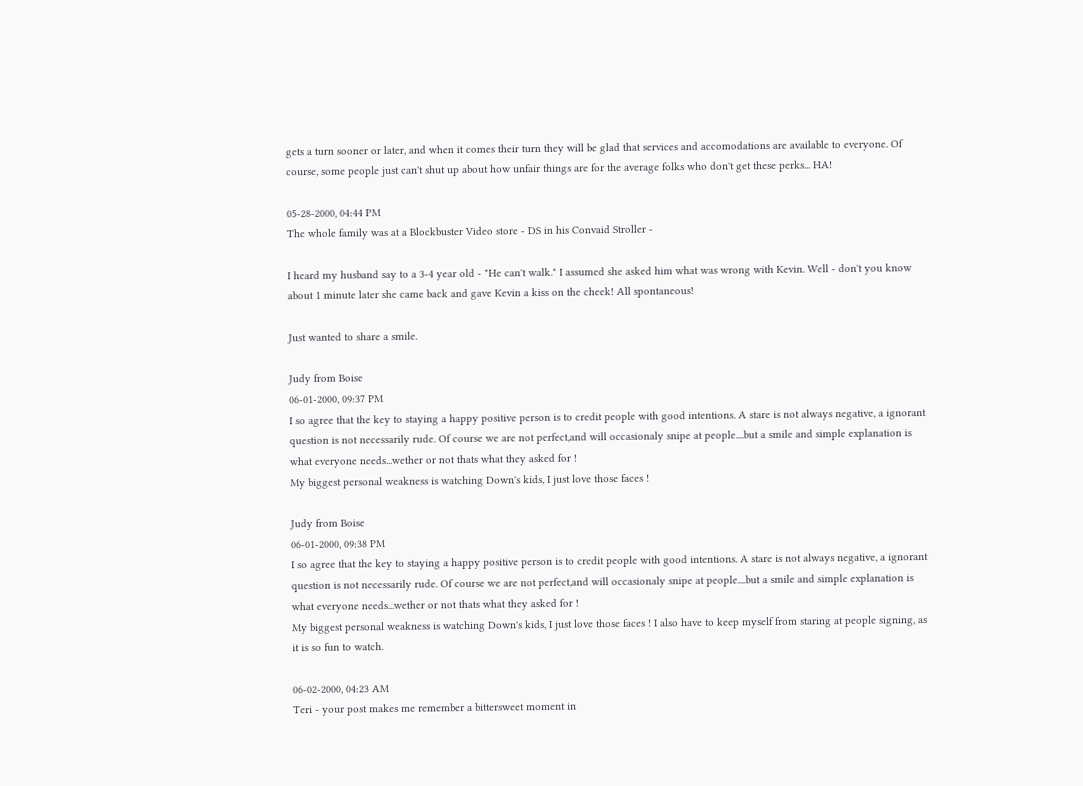gets a turn sooner or later, and when it comes their turn they will be glad that services and accomodations are available to everyone. Of course, some people just can't shut up about how unfair things are for the average folks who don't get these perks... HA!

05-28-2000, 04:44 PM
The whole family was at a Blockbuster Video store - DS in his Convaid Stroller -

I heard my husband say to a 3-4 year old - "He can't walk." I assumed she asked him what was wrong with Kevin. Well - don't you know about 1 minute later she came back and gave Kevin a kiss on the cheek! All spontaneous!

Just wanted to share a smile.

Judy from Boise
06-01-2000, 09:37 PM
I so agree that the key to staying a happy positive person is to credit people with good intentions. A stare is not always negative, a ignorant question is not necessarily rude. Of course we are not perfect,and will occasionaly snipe at people....but a smile and simple explanation is what everyone needs...wether or not thats what they asked for !
My biggest personal weakness is watching Down's kids, I just love those faces !

Judy from Boise
06-01-2000, 09:38 PM
I so agree that the key to staying a happy positive person is to credit people with good intentions. A stare is not always negative, a ignorant question is not necessarily rude. Of course we are not perfect,and will occasionaly snipe at people....but a smile and simple explanation is what everyone needs...wether or not thats what they asked for !
My biggest personal weakness is watching Down's kids, I just love those faces ! I also have to keep myself from staring at people signing, as it is so fun to watch.

06-02-2000, 04:23 AM
Teri - your post makes me remember a bittersweet moment in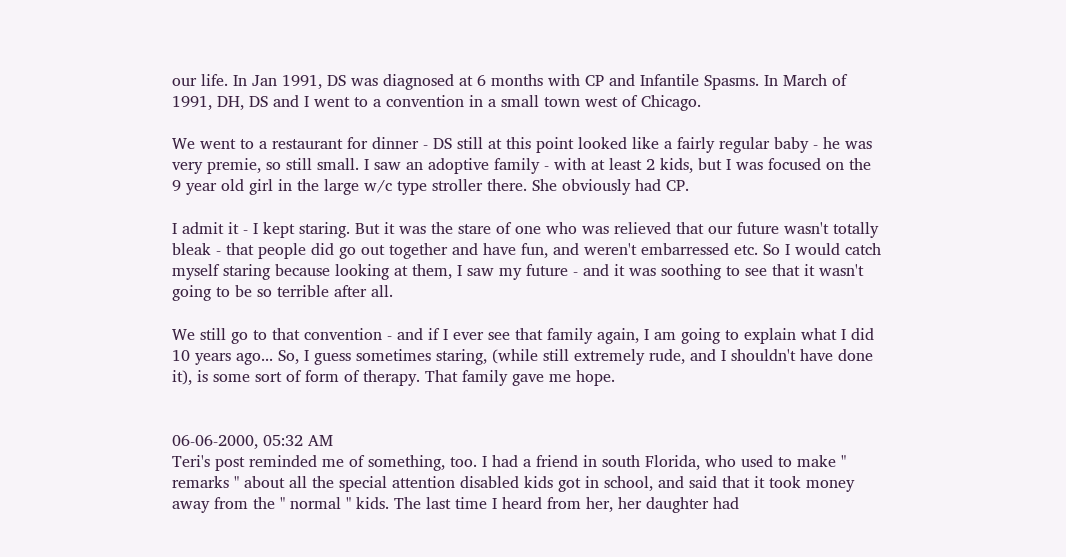our life. In Jan 1991, DS was diagnosed at 6 months with CP and Infantile Spasms. In March of 1991, DH, DS and I went to a convention in a small town west of Chicago.

We went to a restaurant for dinner - DS still at this point looked like a fairly regular baby - he was very premie, so still small. I saw an adoptive family - with at least 2 kids, but I was focused on the 9 year old girl in the large w/c type stroller there. She obviously had CP.

I admit it - I kept staring. But it was the stare of one who was relieved that our future wasn't totally bleak - that people did go out together and have fun, and weren't embarressed etc. So I would catch myself staring because looking at them, I saw my future - and it was soothing to see that it wasn't going to be so terrible after all.

We still go to that convention - and if I ever see that family again, I am going to explain what I did 10 years ago... So, I guess sometimes staring, (while still extremely rude, and I shouldn't have done it), is some sort of form of therapy. That family gave me hope.


06-06-2000, 05:32 AM
Teri's post reminded me of something, too. I had a friend in south Florida, who used to make " remarks " about all the special attention disabled kids got in school, and said that it took money away from the " normal " kids. The last time I heard from her, her daughter had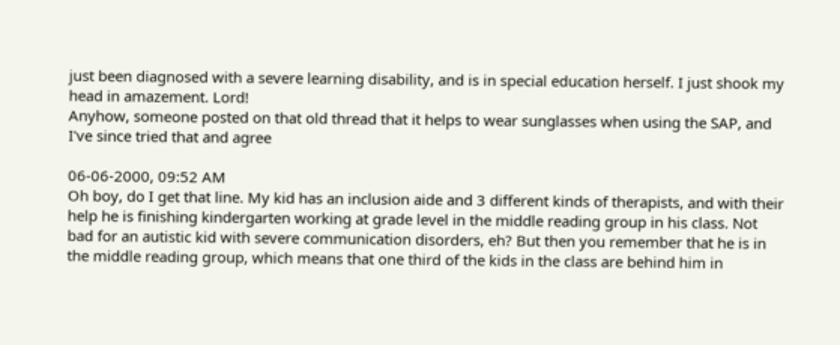just been diagnosed with a severe learning disability, and is in special education herself. I just shook my head in amazement. Lord!
Anyhow, someone posted on that old thread that it helps to wear sunglasses when using the SAP, and I've since tried that and agree

06-06-2000, 09:52 AM
Oh boy, do I get that line. My kid has an inclusion aide and 3 different kinds of therapists, and with their help he is finishing kindergarten working at grade level in the middle reading group in his class. Not bad for an autistic kid with severe communication disorders, eh? But then you remember that he is in the middle reading group, which means that one third of the kids in the class are behind him in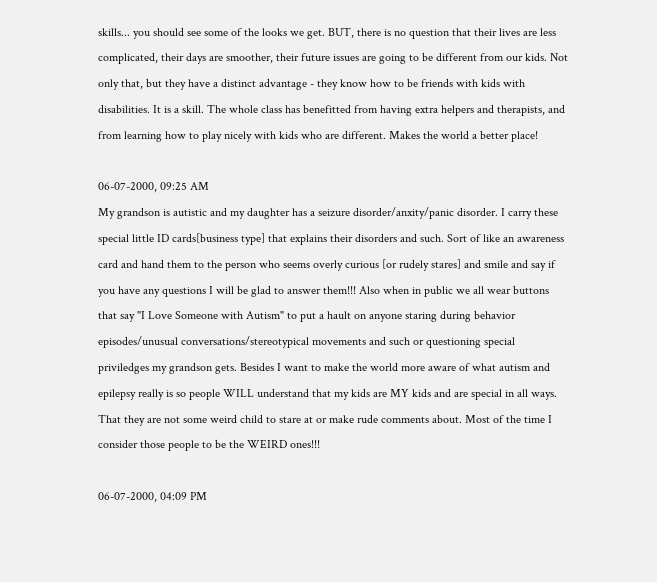skills... you should see some of the looks we get. BUT, there is no question that their lives are less complicated, their days are smoother, their future issues are going to be different from our kids. Not only that, but they have a distinct advantage - they know how to be friends with kids with disabilities. It is a skill. The whole class has benefitted from having extra helpers and therapists, and from learning how to play nicely with kids who are different. Makes the world a better place!

06-07-2000, 09:25 AM
My grandson is autistic and my daughter has a seizure disorder/anxity/panic disorder. I carry these special little ID cards[business type] that explains their disorders and such. Sort of like an awareness card and hand them to the person who seems overly curious [or rudely stares] and smile and say if you have any questions I will be glad to answer them!!! Also when in public we all wear buttons that say "I Love Someone with Autism" to put a hault on anyone staring during behavior episodes/unusual conversations/stereotypical movements and such or questioning special priviledges my grandson gets. Besides I want to make the world more aware of what autism and epilepsy really is so people WILL understand that my kids are MY kids and are special in all ways. That they are not some weird child to stare at or make rude comments about. Most of the time I consider those people to be the WEIRD ones!!!

06-07-2000, 04:09 PM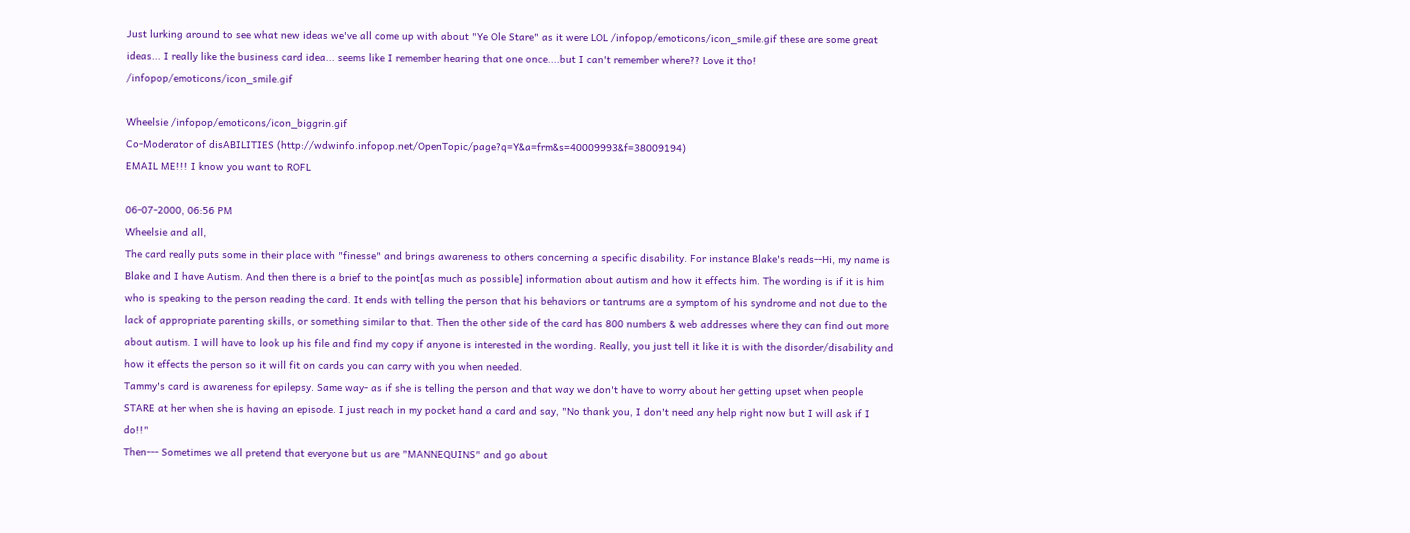Just lurking around to see what new ideas we've all come up with about "Ye Ole Stare" as it were LOL /infopop/emoticons/icon_smile.gif these are some great ideas... I really like the business card idea... seems like I remember hearing that one once....but I can't remember where?? Love it tho! /infopop/emoticons/icon_smile.gif

Wheelsie /infopop/emoticons/icon_biggrin.gif
Co-Moderator of disABILITIES (http://wdwinfo.infopop.net/OpenTopic/page?q=Y&a=frm&s=40009993&f=38009194)
EMAIL ME!!! I know you want to ROFL

06-07-2000, 06:56 PM
Wheelsie and all,
The card really puts some in their place with "finesse" and brings awareness to others concerning a specific disability. For instance Blake's reads--Hi, my name is Blake and I have Autism. And then there is a brief to the point[as much as possible] information about autism and how it effects him. The wording is if it is him who is speaking to the person reading the card. It ends with telling the person that his behaviors or tantrums are a symptom of his syndrome and not due to the lack of appropriate parenting skills, or something similar to that. Then the other side of the card has 800 numbers & web addresses where they can find out more about autism. I will have to look up his file and find my copy if anyone is interested in the wording. Really, you just tell it like it is with the disorder/disability and how it effects the person so it will fit on cards you can carry with you when needed.
Tammy's card is awareness for epilepsy. Same way- as if she is telling the person and that way we don't have to worry about her getting upset when people STARE at her when she is having an episode. I just reach in my pocket hand a card and say, "No thank you, I don't need any help right now but I will ask if I do!!"
Then--- Sometimes we all pretend that everyone but us are "MANNEQUINS" and go about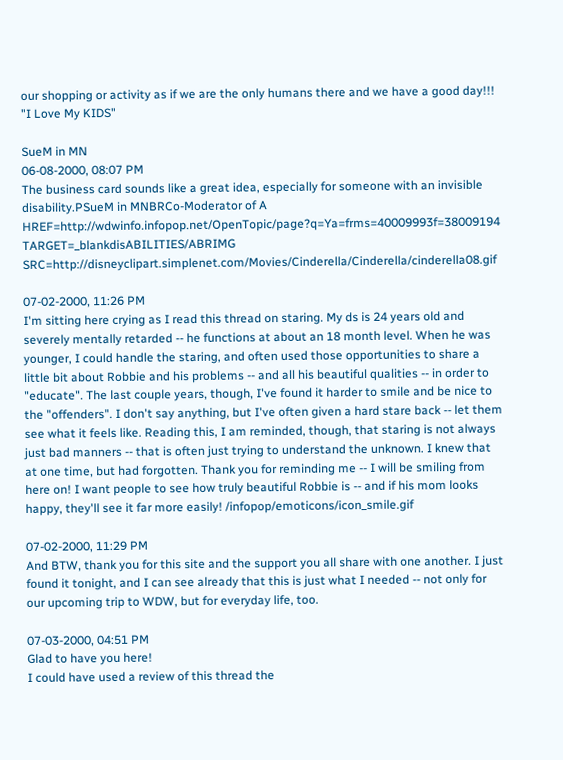our shopping or activity as if we are the only humans there and we have a good day!!!
"I Love My KIDS"

SueM in MN
06-08-2000, 08:07 PM
The business card sounds like a great idea, especially for someone with an invisible disability.PSueM in MNBRCo-Moderator of A HREF=http://wdwinfo.infopop.net/OpenTopic/page?q=Ya=frms=40009993f=38009194 TARGET=_blankdisABILITIES/ABRIMG SRC=http://disneyclipart.simplenet.com/Movies/Cinderella/Cinderella/cinderella08.gif

07-02-2000, 11:26 PM
I'm sitting here crying as I read this thread on staring. My ds is 24 years old and severely mentally retarded -- he functions at about an 18 month level. When he was younger, I could handle the staring, and often used those opportunities to share a little bit about Robbie and his problems -- and all his beautiful qualities -- in order to "educate". The last couple years, though, I've found it harder to smile and be nice to the "offenders". I don't say anything, but I've often given a hard stare back -- let them see what it feels like. Reading this, I am reminded, though, that staring is not always just bad manners -- that is often just trying to understand the unknown. I knew that at one time, but had forgotten. Thank you for reminding me -- I will be smiling from here on! I want people to see how truly beautiful Robbie is -- and if his mom looks happy, they'll see it far more easily! /infopop/emoticons/icon_smile.gif

07-02-2000, 11:29 PM
And BTW, thank you for this site and the support you all share with one another. I just found it tonight, and I can see already that this is just what I needed -- not only for our upcoming trip to WDW, but for everyday life, too.

07-03-2000, 04:51 PM
Glad to have you here!
I could have used a review of this thread the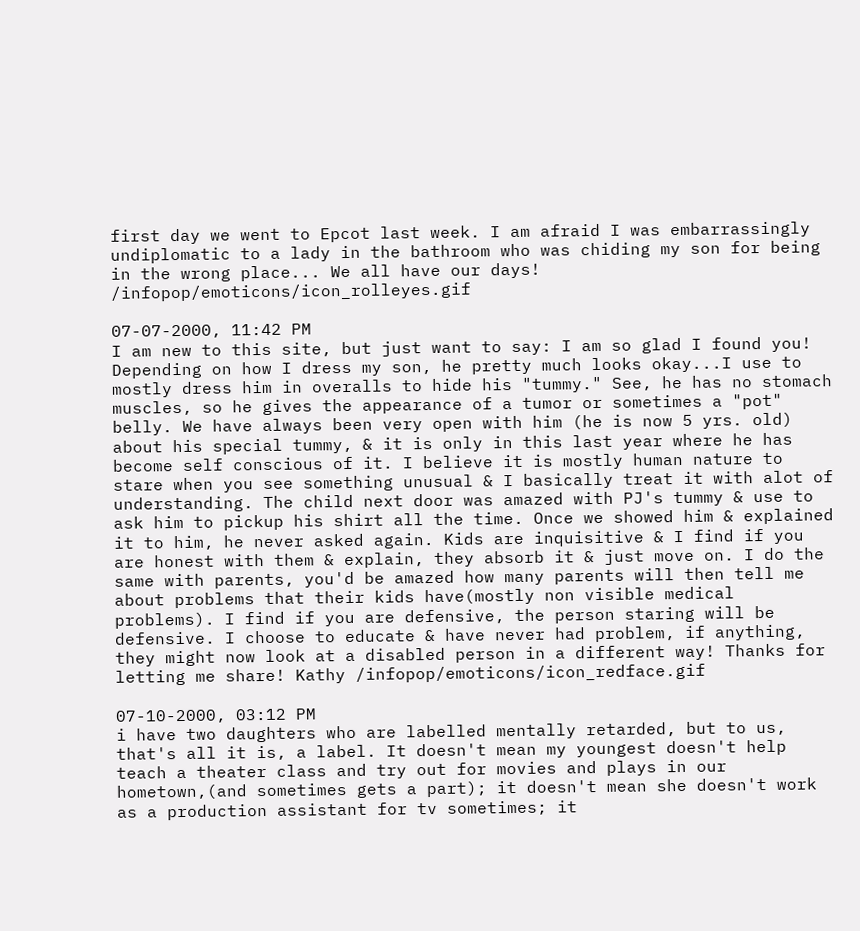first day we went to Epcot last week. I am afraid I was embarrassingly undiplomatic to a lady in the bathroom who was chiding my son for being in the wrong place... We all have our days! /infopop/emoticons/icon_rolleyes.gif

07-07-2000, 11:42 PM
I am new to this site, but just want to say: I am so glad I found you! Depending on how I dress my son, he pretty much looks okay...I use to mostly dress him in overalls to hide his "tummy." See, he has no stomach muscles, so he gives the appearance of a tumor or sometimes a "pot" belly. We have always been very open with him (he is now 5 yrs. old) about his special tummy, & it is only in this last year where he has become self conscious of it. I believe it is mostly human nature to stare when you see something unusual & I basically treat it with alot of understanding. The child next door was amazed with PJ's tummy & use to ask him to pickup his shirt all the time. Once we showed him & explained it to him, he never asked again. Kids are inquisitive & I find if you are honest with them & explain, they absorb it & just move on. I do the same with parents, you'd be amazed how many parents will then tell me about problems that their kids have(mostly non visible medical problems). I find if you are defensive, the person staring will be defensive. I choose to educate & have never had problem, if anything, they might now look at a disabled person in a different way! Thanks for letting me share! Kathy /infopop/emoticons/icon_redface.gif

07-10-2000, 03:12 PM
i have two daughters who are labelled mentally retarded, but to us, that's all it is, a label. It doesn't mean my youngest doesn't help teach a theater class and try out for movies and plays in our hometown,(and sometimes gets a part); it doesn't mean she doesn't work as a production assistant for tv sometimes; it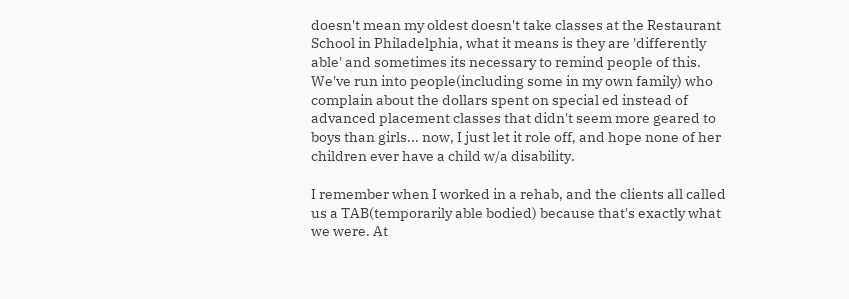doesn't mean my oldest doesn't take classes at the Restaurant School in Philadelphia, what it means is they are 'differently able' and sometimes its necessary to remind people of this. We've run into people(including some in my own family) who complain about the dollars spent on special ed instead of advanced placement classes that didn't seem more geared to boys than girls... now, I just let it role off, and hope none of her children ever have a child w/a disability.

I remember when I worked in a rehab, and the clients all called us a TAB(temporarily able bodied) because that's exactly what we were. At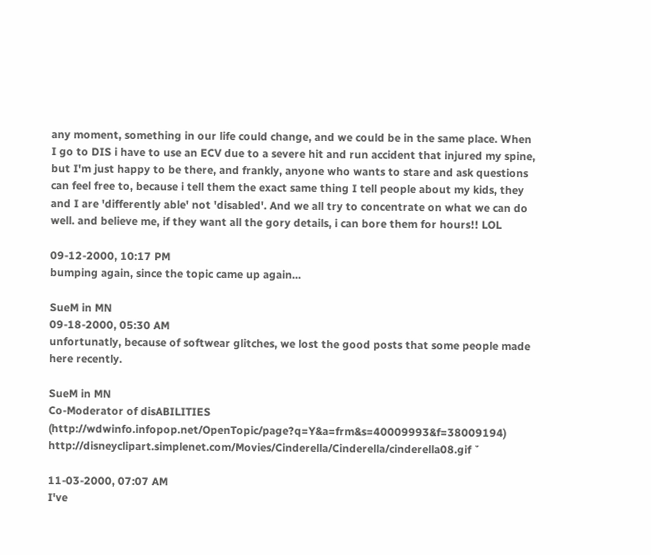any moment, something in our life could change, and we could be in the same place. When I go to DIS i have to use an ECV due to a severe hit and run accident that injured my spine, but I'm just happy to be there, and frankly, anyone who wants to stare and ask questions can feel free to, because i tell them the exact same thing I tell people about my kids, they and I are 'differently able' not 'disabled'. And we all try to concentrate on what we can do well. and believe me, if they want all the gory details, i can bore them for hours!! LOL

09-12-2000, 10:17 PM
bumping again, since the topic came up again...

SueM in MN
09-18-2000, 05:30 AM
unfortunatly, because of softwear glitches, we lost the good posts that some people made here recently.

SueM in MN
Co-Moderator of disABILITIES (http://wdwinfo.infopop.net/OpenTopic/page?q=Y&a=frm&s=40009993&f=38009194)
http://disneyclipart.simplenet.com/Movies/Cinderella/Cinderella/cinderella08.gif ˇ

11-03-2000, 07:07 AM
I've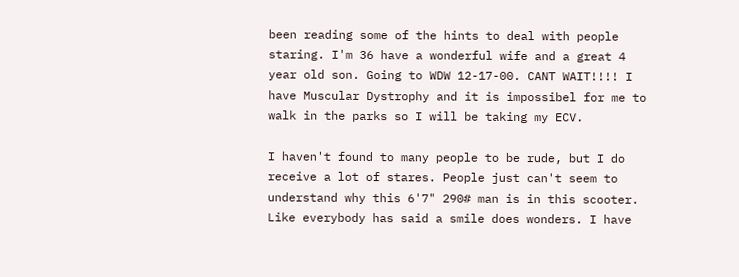been reading some of the hints to deal with people staring. I'm 36 have a wonderful wife and a great 4 year old son. Going to WDW 12-17-00. CANT WAIT!!!! I have Muscular Dystrophy and it is impossibel for me to walk in the parks so I will be taking my ECV.

I haven't found to many people to be rude, but I do receive a lot of stares. People just can't seem to understand why this 6'7" 290# man is in this scooter. Like everybody has said a smile does wonders. I have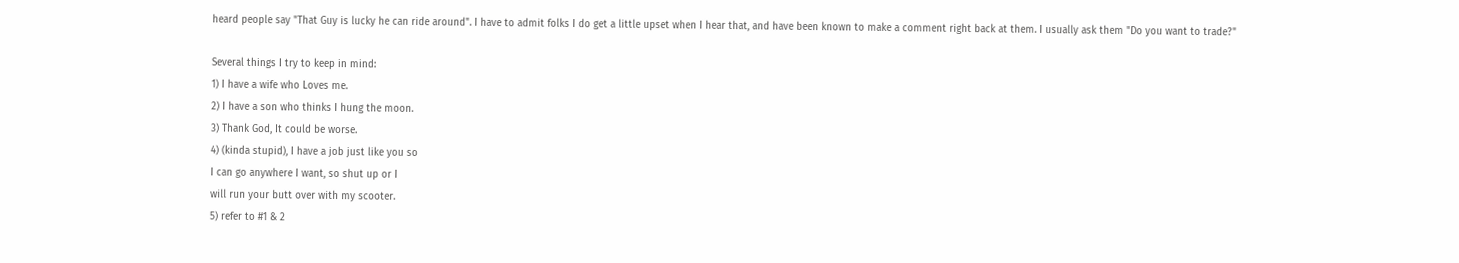heard people say "That Guy is lucky he can ride around". I have to admit folks I do get a little upset when I hear that, and have been known to make a comment right back at them. I usually ask them "Do you want to trade?"

Several things I try to keep in mind:
1) I have a wife who Loves me.
2) I have a son who thinks I hung the moon.
3) Thank God, It could be worse.
4) (kinda stupid), I have a job just like you so
I can go anywhere I want, so shut up or I
will run your butt over with my scooter.
5) refer to #1 & 2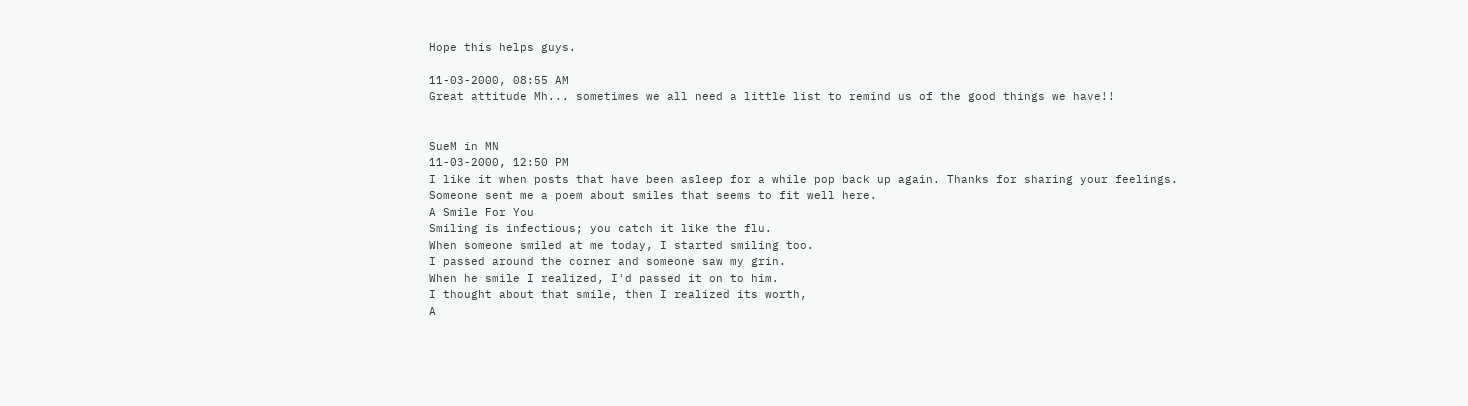Hope this helps guys.

11-03-2000, 08:55 AM
Great attitude Mh... sometimes we all need a little list to remind us of the good things we have!!


SueM in MN
11-03-2000, 12:50 PM
I like it when posts that have been asleep for a while pop back up again. Thanks for sharing your feelings.
Someone sent me a poem about smiles that seems to fit well here.
A Smile For You
Smiling is infectious; you catch it like the flu.
When someone smiled at me today, I started smiling too.
I passed around the corner and someone saw my grin.
When he smile I realized, I'd passed it on to him.
I thought about that smile, then I realized its worth,
A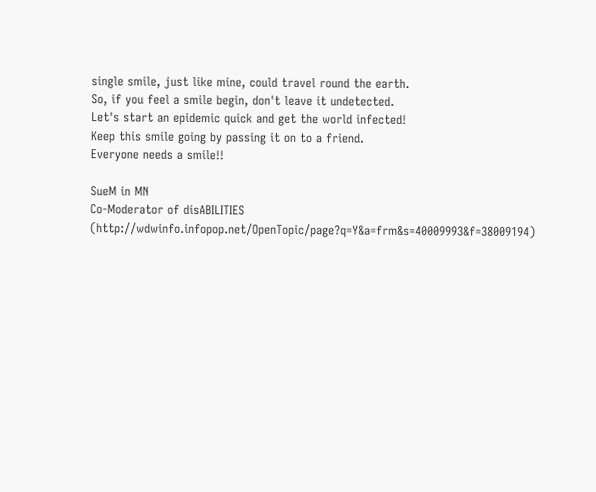single smile, just like mine, could travel round the earth.
So, if you feel a smile begin, don't leave it undetected.
Let's start an epidemic quick and get the world infected!
Keep this smile going by passing it on to a friend.
Everyone needs a smile!!

SueM in MN
Co-Moderator of disABILITIES (http://wdwinfo.infopop.net/OpenTopic/page?q=Y&a=frm&s=40009993&f=38009194)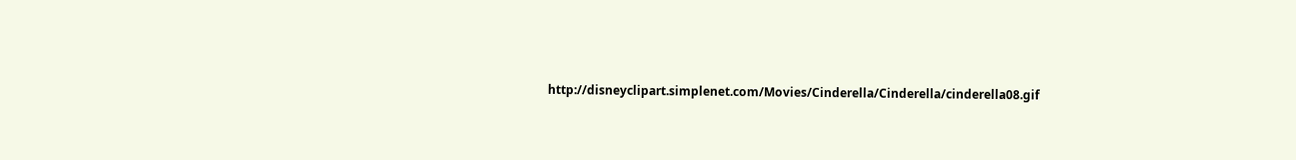http://disneyclipart.simplenet.com/Movies/Cinderella/Cinderella/cinderella08.gif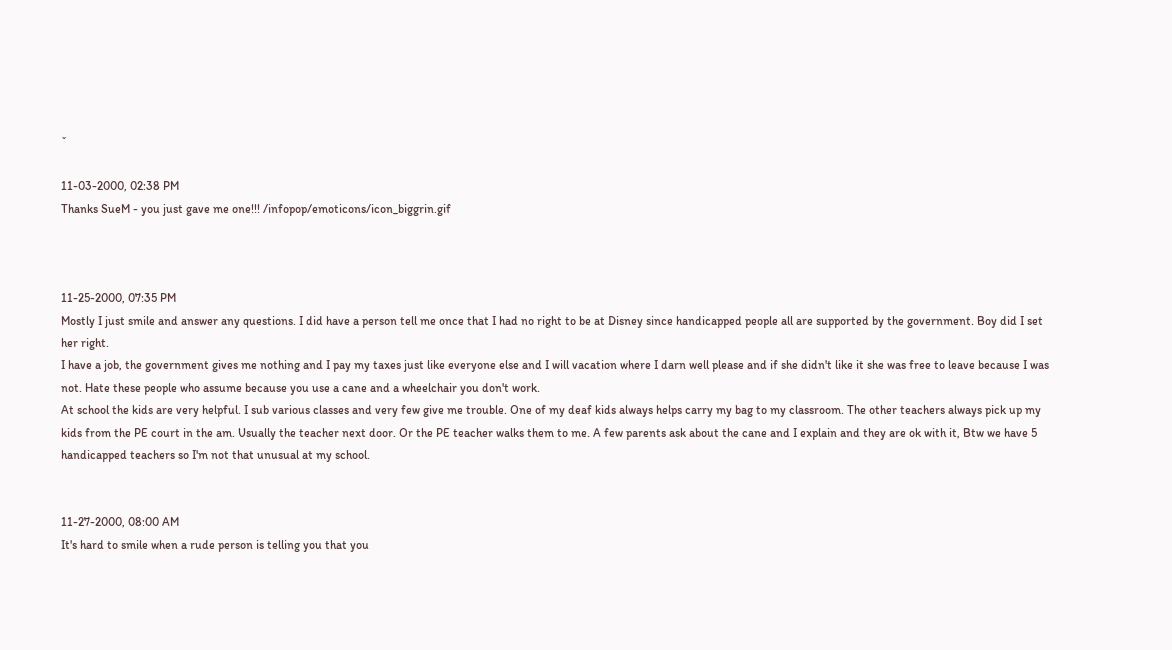ˇ

11-03-2000, 02:38 PM
Thanks SueM - you just gave me one!!! /infopop/emoticons/icon_biggrin.gif



11-25-2000, 07:35 PM
Mostly I just smile and answer any questions. I did have a person tell me once that I had no right to be at Disney since handicapped people all are supported by the government. Boy did I set her right.
I have a job, the government gives me nothing and I pay my taxes just like everyone else and I will vacation where I darn well please and if she didn't like it she was free to leave because I was not. Hate these people who assume because you use a cane and a wheelchair you don't work.
At school the kids are very helpful. I sub various classes and very few give me trouble. One of my deaf kids always helps carry my bag to my classroom. The other teachers always pick up my kids from the PE court in the am. Usually the teacher next door. Or the PE teacher walks them to me. A few parents ask about the cane and I explain and they are ok with it, Btw we have 5 handicapped teachers so I'm not that unusual at my school.


11-27-2000, 08:00 AM
It's hard to smile when a rude person is telling you that you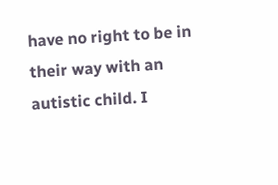have no right to be in their way with an autistic child. I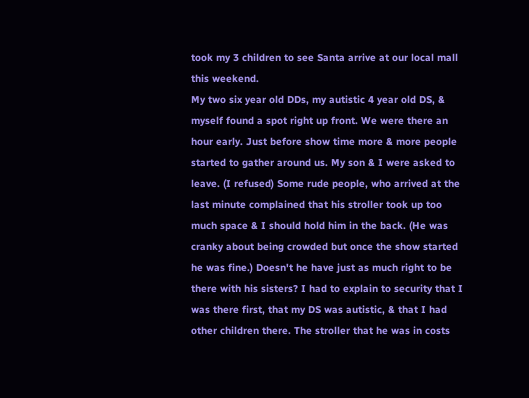took my 3 children to see Santa arrive at our local mall this weekend.
My two six year old DDs, my autistic 4 year old DS, & myself found a spot right up front. We were there an hour early. Just before show time more & more people started to gather around us. My son & I were asked to leave. (I refused) Some rude people, who arrived at the last minute complained that his stroller took up too much space & I should hold him in the back. (He was cranky about being crowded but once the show started he was fine.) Doesn't he have just as much right to be there with his sisters? I had to explain to security that I was there first, that my DS was autistic, & that I had other children there. The stroller that he was in costs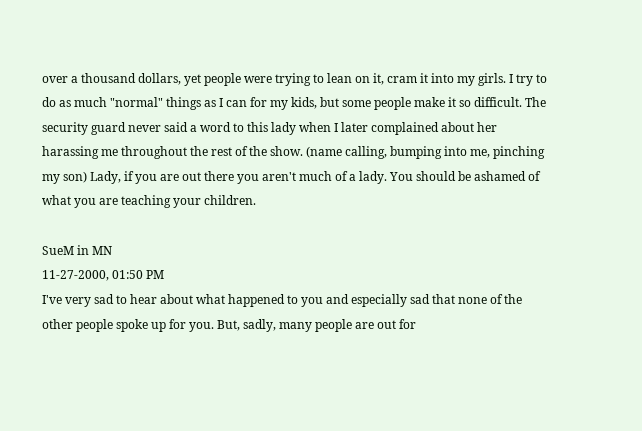over a thousand dollars, yet people were trying to lean on it, cram it into my girls. I try to do as much "normal" things as I can for my kids, but some people make it so difficult. The security guard never said a word to this lady when I later complained about her harassing me throughout the rest of the show. (name calling, bumping into me, pinching my son) Lady, if you are out there you aren't much of a lady. You should be ashamed of what you are teaching your children.

SueM in MN
11-27-2000, 01:50 PM
I've very sad to hear about what happened to you and especially sad that none of the other people spoke up for you. But, sadly, many people are out for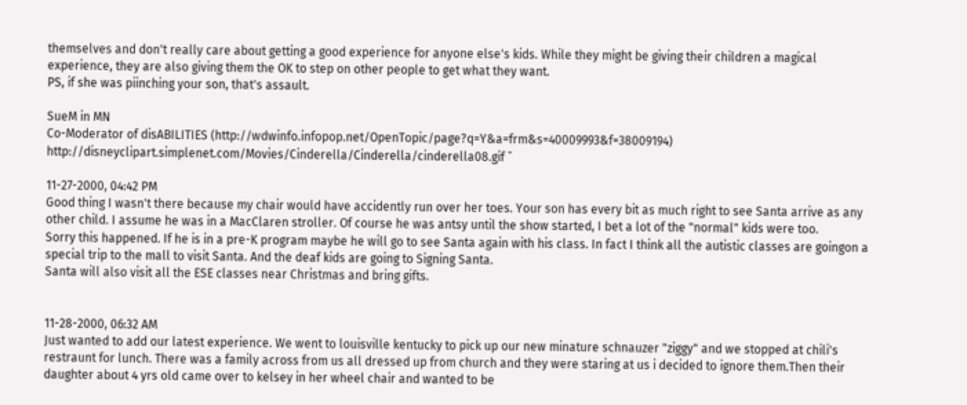themselves and don't really care about getting a good experience for anyone else's kids. While they might be giving their children a magical experience, they are also giving them the OK to step on other people to get what they want.
PS, if she was piinching your son, that's assault.

SueM in MN
Co-Moderator of disABILITIES (http://wdwinfo.infopop.net/OpenTopic/page?q=Y&a=frm&s=40009993&f=38009194)
http://disneyclipart.simplenet.com/Movies/Cinderella/Cinderella/cinderella08.gif ˇ

11-27-2000, 04:42 PM
Good thing I wasn't there because my chair would have accidently run over her toes. Your son has every bit as much right to see Santa arrive as any other child. I assume he was in a MacClaren stroller. Of course he was antsy until the show started, I bet a lot of the "normal" kids were too.
Sorry this happened. If he is in a pre-K program maybe he will go to see Santa again with his class. In fact I think all the autistic classes are goingon a special trip to the mall to visit Santa. And the deaf kids are going to Signing Santa.
Santa will also visit all the ESE classes near Christmas and bring gifts.


11-28-2000, 06:32 AM
Just wanted to add our latest experience. We went to louisville kentucky to pick up our new minature schnauzer "ziggy" and we stopped at chili's restraunt for lunch. There was a family across from us all dressed up from church and they were staring at us i decided to ignore them.Then their daughter about 4 yrs old came over to kelsey in her wheel chair and wanted to be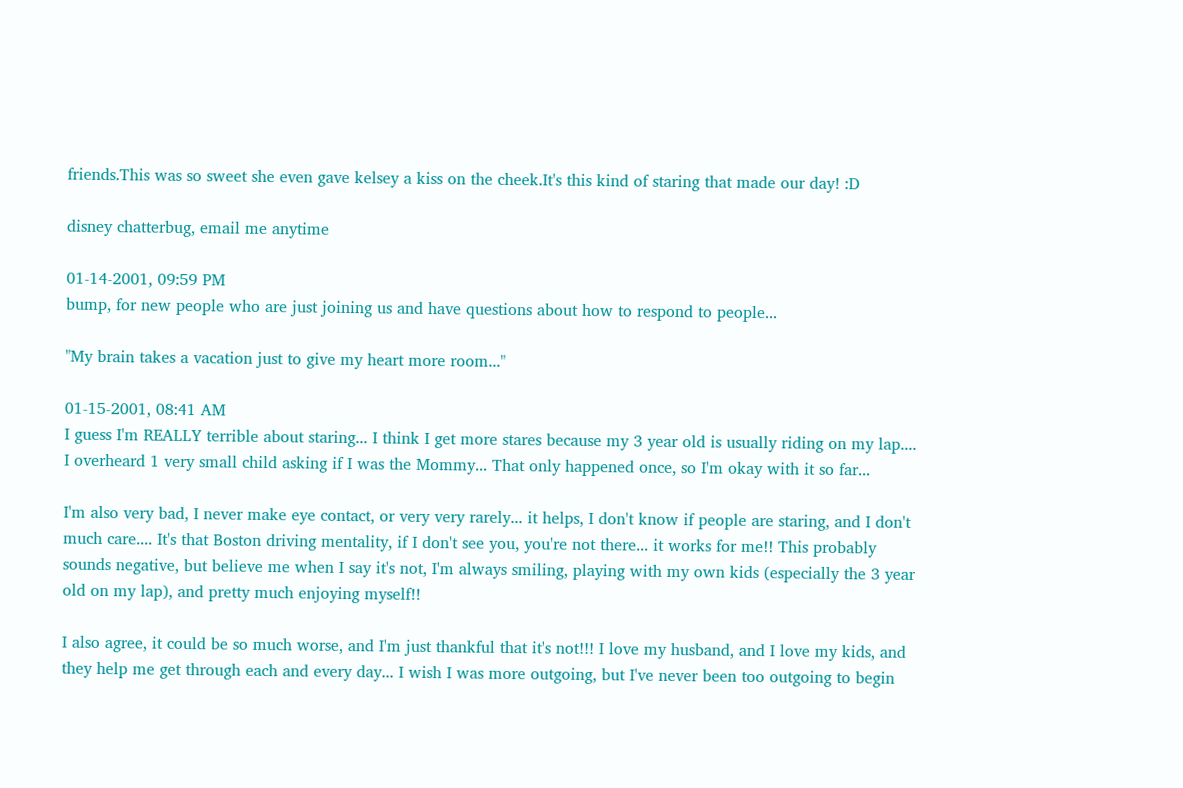friends.This was so sweet she even gave kelsey a kiss on the cheek.It's this kind of staring that made our day! :D

disney chatterbug, email me anytime

01-14-2001, 09:59 PM
bump, for new people who are just joining us and have questions about how to respond to people...

"My brain takes a vacation just to give my heart more room..."

01-15-2001, 08:41 AM
I guess I'm REALLY terrible about staring... I think I get more stares because my 3 year old is usually riding on my lap.... I overheard 1 very small child asking if I was the Mommy... That only happened once, so I'm okay with it so far...

I'm also very bad, I never make eye contact, or very very rarely... it helps, I don't know if people are staring, and I don't much care.... It's that Boston driving mentality, if I don't see you, you're not there... it works for me!! This probably sounds negative, but believe me when I say it's not, I'm always smiling, playing with my own kids (especially the 3 year old on my lap), and pretty much enjoying myself!!

I also agree, it could be so much worse, and I'm just thankful that it's not!!! I love my husband, and I love my kids, and they help me get through each and every day... I wish I was more outgoing, but I've never been too outgoing to begin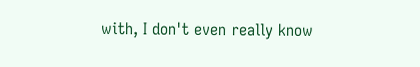with, I don't even really know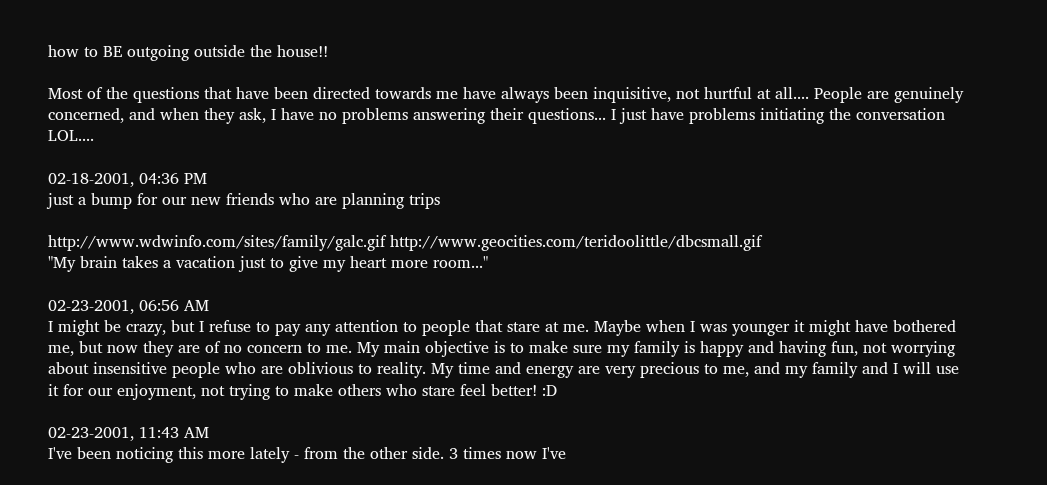how to BE outgoing outside the house!!

Most of the questions that have been directed towards me have always been inquisitive, not hurtful at all.... People are genuinely concerned, and when they ask, I have no problems answering their questions... I just have problems initiating the conversation LOL....

02-18-2001, 04:36 PM
just a bump for our new friends who are planning trips

http://www.wdwinfo.com/sites/family/galc.gif http://www.geocities.com/teridoolittle/dbcsmall.gif
"My brain takes a vacation just to give my heart more room..."

02-23-2001, 06:56 AM
I might be crazy, but I refuse to pay any attention to people that stare at me. Maybe when I was younger it might have bothered me, but now they are of no concern to me. My main objective is to make sure my family is happy and having fun, not worrying about insensitive people who are oblivious to reality. My time and energy are very precious to me, and my family and I will use it for our enjoyment, not trying to make others who stare feel better! :D

02-23-2001, 11:43 AM
I've been noticing this more lately - from the other side. 3 times now I've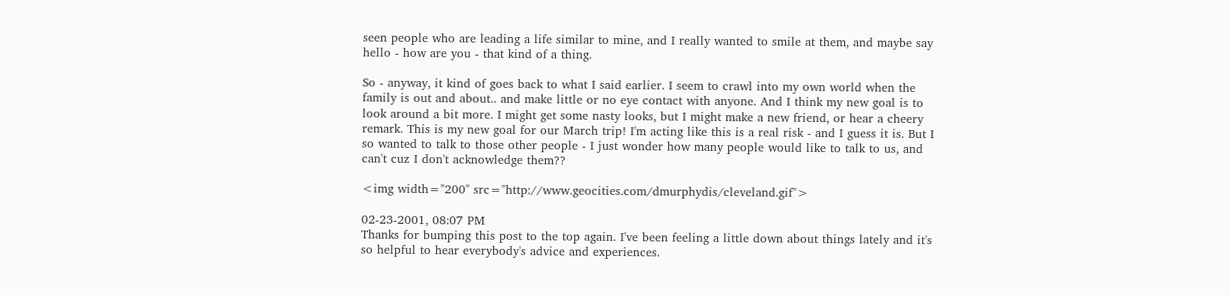seen people who are leading a life similar to mine, and I really wanted to smile at them, and maybe say hello - how are you - that kind of a thing.

So - anyway, it kind of goes back to what I said earlier. I seem to crawl into my own world when the family is out and about.. and make little or no eye contact with anyone. And I think my new goal is to look around a bit more. I might get some nasty looks, but I might make a new friend, or hear a cheery remark. This is my new goal for our March trip! I'm acting like this is a real risk - and I guess it is. But I so wanted to talk to those other people - I just wonder how many people would like to talk to us, and can't cuz I don't acknowledge them??

<img width="200" src="http://www.geocities.com/dmurphydis/cleveland.gif">

02-23-2001, 08:07 PM
Thanks for bumping this post to the top again. I've been feeling a little down about things lately and it's so helpful to hear everybody's advice and experiences.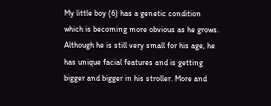My little boy (6) has a genetic condition which is becoming more obvious as he grows. Although he is still very small for his age, he has unique facial features and is getting bigger and bigger in his stroller. More and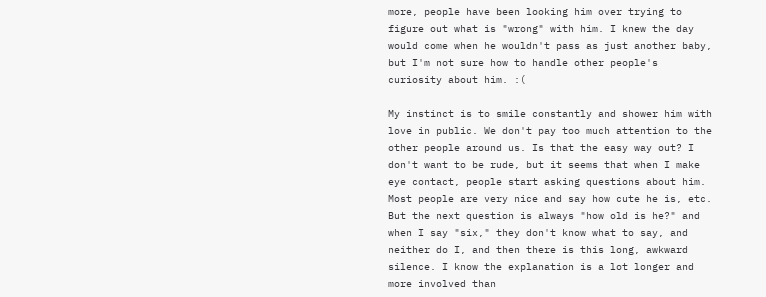more, people have been looking him over trying to figure out what is "wrong" with him. I knew the day would come when he wouldn't pass as just another baby, but I'm not sure how to handle other people's curiosity about him. :(

My instinct is to smile constantly and shower him with love in public. We don't pay too much attention to the other people around us. Is that the easy way out? I don't want to be rude, but it seems that when I make eye contact, people start asking questions about him. Most people are very nice and say how cute he is, etc. But the next question is always "how old is he?" and when I say "six," they don't know what to say, and neither do I, and then there is this long, awkward silence. I know the explanation is a lot longer and more involved than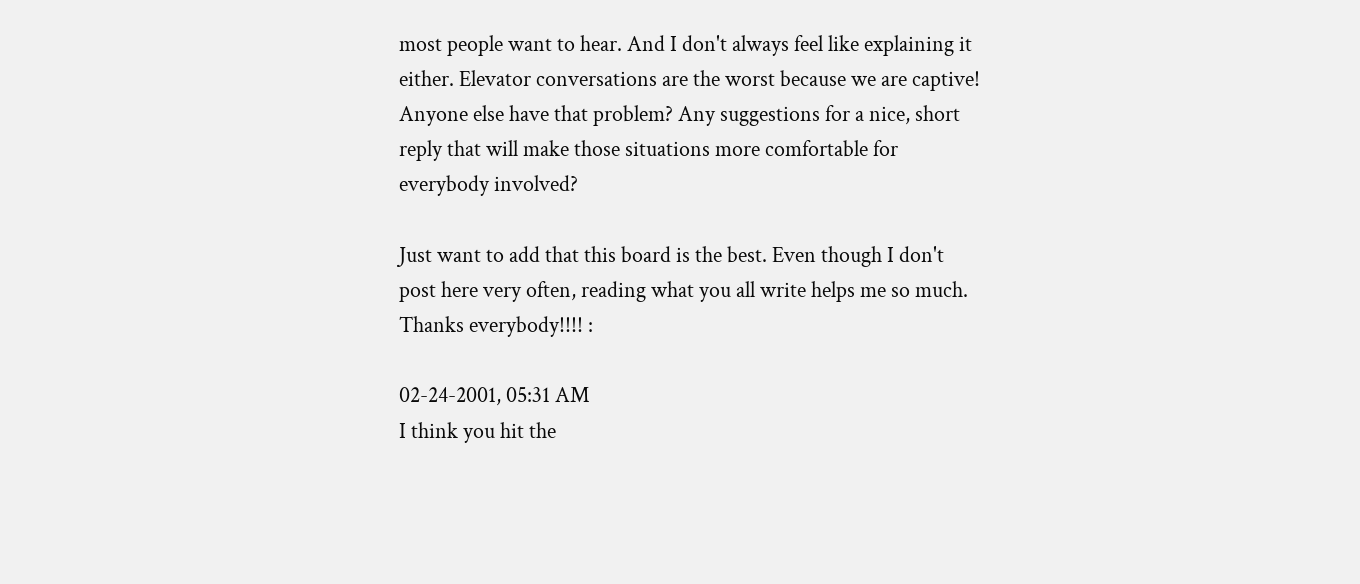most people want to hear. And I don't always feel like explaining it either. Elevator conversations are the worst because we are captive! Anyone else have that problem? Any suggestions for a nice, short reply that will make those situations more comfortable for everybody involved?

Just want to add that this board is the best. Even though I don't post here very often, reading what you all write helps me so much. Thanks everybody!!!! :

02-24-2001, 05:31 AM
I think you hit the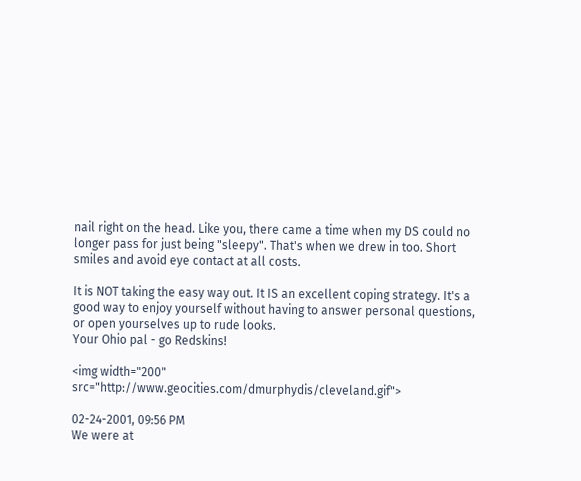nail right on the head. Like you, there came a time when my DS could no longer pass for just being "sleepy". That's when we drew in too. Short smiles and avoid eye contact at all costs.

It is NOT taking the easy way out. It IS an excellent coping strategy. It's a good way to enjoy yourself without having to answer personal questions, or open yourselves up to rude looks.
Your Ohio pal - go Redskins!

<img width="200" src="http://www.geocities.com/dmurphydis/cleveland.gif">

02-24-2001, 09:56 PM
We were at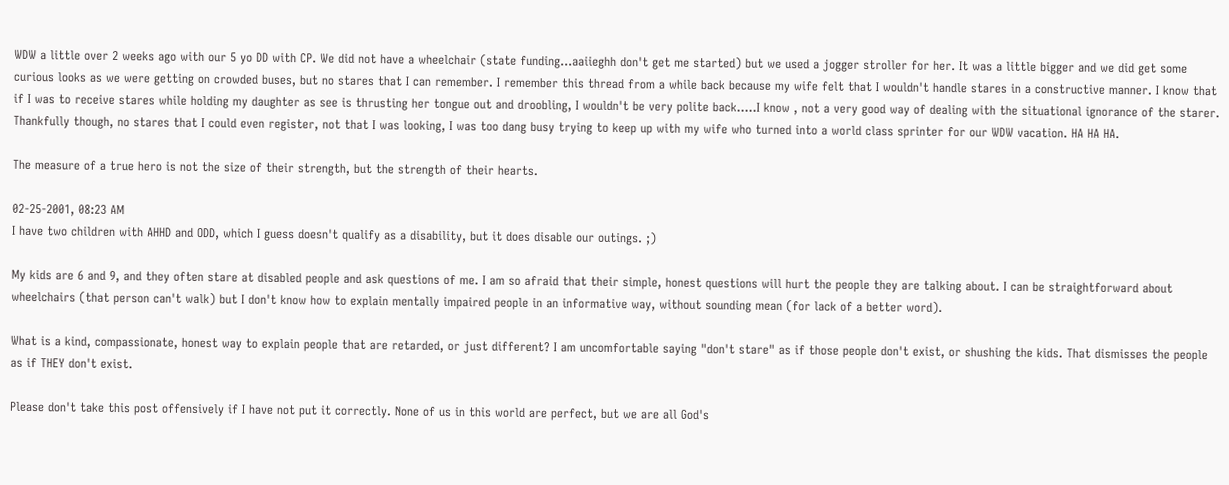WDW a little over 2 weeks ago with our 5 yo DD with CP. We did not have a wheelchair (state funding...aaiieghh don't get me started) but we used a jogger stroller for her. It was a little bigger and we did get some curious looks as we were getting on crowded buses, but no stares that I can remember. I remember this thread from a while back because my wife felt that I wouldn't handle stares in a constructive manner. I know that if I was to receive stares while holding my daughter as see is thrusting her tongue out and droobling, I wouldn't be very polite back.....I know , not a very good way of dealing with the situational ignorance of the starer. Thankfully though, no stares that I could even register, not that I was looking, I was too dang busy trying to keep up with my wife who turned into a world class sprinter for our WDW vacation. HA HA HA.

The measure of a true hero is not the size of their strength, but the strength of their hearts.

02-25-2001, 08:23 AM
I have two children with AHHD and ODD, which I guess doesn't qualify as a disability, but it does disable our outings. ;)

My kids are 6 and 9, and they often stare at disabled people and ask questions of me. I am so afraid that their simple, honest questions will hurt the people they are talking about. I can be straightforward about wheelchairs (that person can't walk) but I don't know how to explain mentally impaired people in an informative way, without sounding mean (for lack of a better word).

What is a kind, compassionate, honest way to explain people that are retarded, or just different? I am uncomfortable saying "don't stare" as if those people don't exist, or shushing the kids. That dismisses the people as if THEY don't exist.

Please don't take this post offensively if I have not put it correctly. None of us in this world are perfect, but we are all God's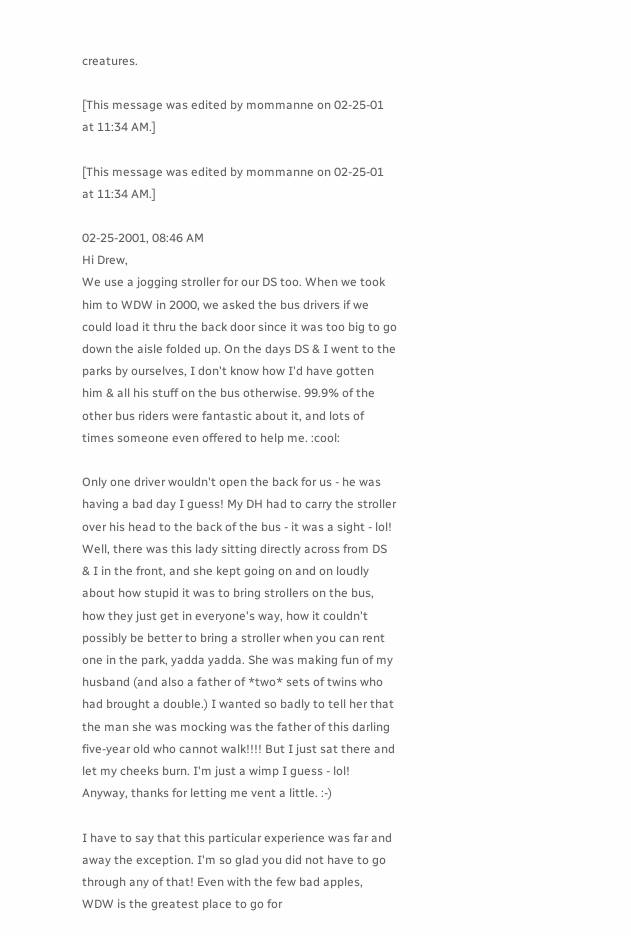creatures.

[This message was edited by mommanne on 02-25-01 at 11:34 AM.]

[This message was edited by mommanne on 02-25-01 at 11:34 AM.]

02-25-2001, 08:46 AM
Hi Drew,
We use a jogging stroller for our DS too. When we took him to WDW in 2000, we asked the bus drivers if we could load it thru the back door since it was too big to go down the aisle folded up. On the days DS & I went to the parks by ourselves, I don't know how I'd have gotten him & all his stuff on the bus otherwise. 99.9% of the other bus riders were fantastic about it, and lots of times someone even offered to help me. :cool:

Only one driver wouldn't open the back for us - he was having a bad day I guess! My DH had to carry the stroller over his head to the back of the bus - it was a sight - lol! Well, there was this lady sitting directly across from DS & I in the front, and she kept going on and on loudly about how stupid it was to bring strollers on the bus, how they just get in everyone's way, how it couldn't possibly be better to bring a stroller when you can rent one in the park, yadda yadda. She was making fun of my husband (and also a father of *two* sets of twins who had brought a double.) I wanted so badly to tell her that the man she was mocking was the father of this darling five-year old who cannot walk!!!! But I just sat there and let my cheeks burn. I'm just a wimp I guess - lol! Anyway, thanks for letting me vent a little. :-)

I have to say that this particular experience was far and away the exception. I'm so glad you did not have to go through any of that! Even with the few bad apples, WDW is the greatest place to go for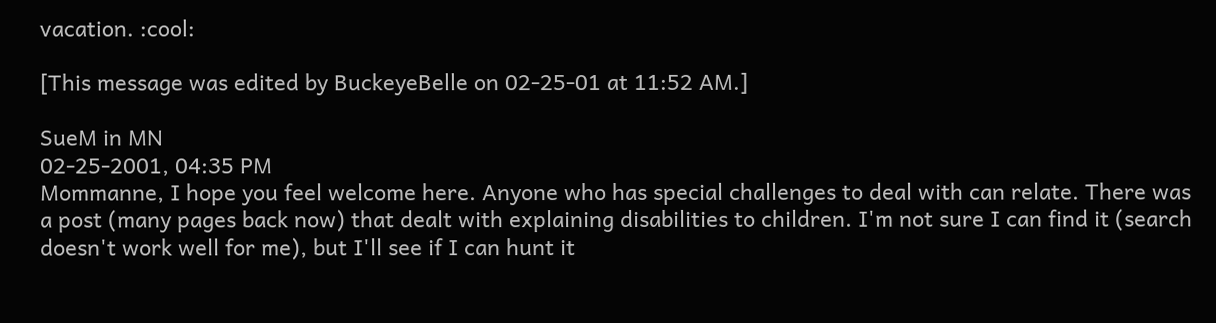vacation. :cool:

[This message was edited by BuckeyeBelle on 02-25-01 at 11:52 AM.]

SueM in MN
02-25-2001, 04:35 PM
Mommanne, I hope you feel welcome here. Anyone who has special challenges to deal with can relate. There was a post (many pages back now) that dealt with explaining disabilities to children. I'm not sure I can find it (search doesn't work well for me), but I'll see if I can hunt it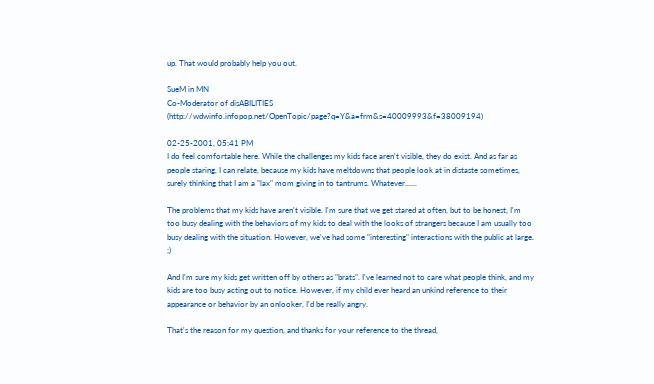up. That would probably help you out.

SueM in MN
Co-Moderator of disABILITIES (http://wdwinfo.infopop.net/OpenTopic/page?q=Y&a=frm&s=40009993&f=38009194)

02-25-2001, 05:41 PM
I do feel comfortable here. While the challenges my kids face aren't visible, they do exist. And as far as people staring, I can relate, because my kids have meltdowns that people look at in distaste sometimes, surely thinking that I am a "lax" mom giving in to tantrums. Whatever......

The problems that my kids have aren't visible. I'm sure that we get stared at often, but to be honest, I'm too busy dealing with the behaviors of my kids to deal with the looks of strangers because I am usually too busy dealing with the situation. However, we've had some "interesting" interactions with the public at large. ;)

And I'm sure my kids get written off by others as "brats". I've learned not to care what people think, and my kids are too busy acting out to notice. However, if my child ever heard an unkind reference to their appearance or behavior by an onlooker, I'd be really angry.

That's the reason for my question, and thanks for your reference to the thread,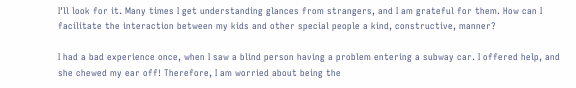I'll look for it. Many times I get understanding glances from strangers, and I am grateful for them. How can I facilitate the interaction between my kids and other special people a kind, constructive, manner?

I had a bad experience once, when I saw a blind person having a problem entering a subway car. I offered help, and she chewed my ear off! Therefore, I am worried about being the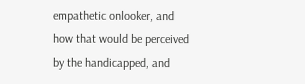empathetic onlooker, and how that would be perceived by the handicapped, and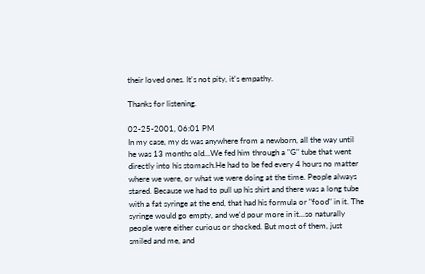their loved ones. It's not pity, it's empathy.

Thanks for listening.

02-25-2001, 06:01 PM
In my case, my ds was anywhere from a newborn, all the way until he was 13 months old...We fed him through a "G" tube that went directly into his stomach.He had to be fed every 4 hours no matter where we were, or what we were doing at the time. People always stared. Because we had to pull up his shirt and there was a long tube with a fat syringe at the end, that had his formula or "food" in it. The syringe would go empty, and we'd pour more in it...so naturally people were either curious or shocked. But most of them, just smiled and me, and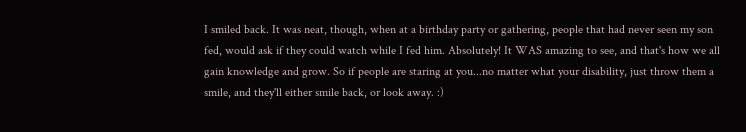I smiled back. It was neat, though, when at a birthday party or gathering, people that had never seen my son fed, would ask if they could watch while I fed him. Absolutely! It WAS amazing to see, and that's how we all gain knowledge and grow. So if people are staring at you...no matter what your disability, just throw them a smile, and they'll either smile back, or look away. :)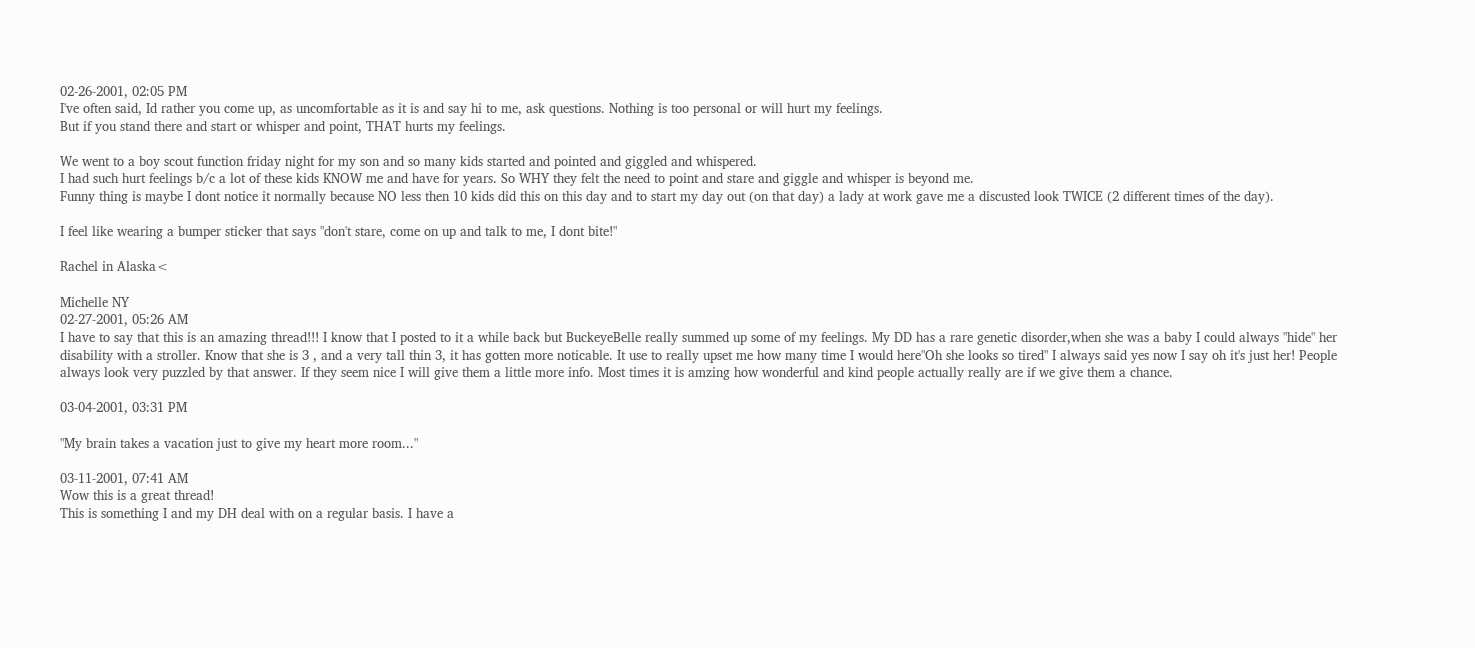02-26-2001, 02:05 PM
I've often said, Id rather you come up, as uncomfortable as it is and say hi to me, ask questions. Nothing is too personal or will hurt my feelings.
But if you stand there and start or whisper and point, THAT hurts my feelings.

We went to a boy scout function friday night for my son and so many kids started and pointed and giggled and whispered.
I had such hurt feelings b/c a lot of these kids KNOW me and have for years. So WHY they felt the need to point and stare and giggle and whisper is beyond me.
Funny thing is maybe I dont notice it normally because NO less then 10 kids did this on this day and to start my day out (on that day) a lady at work gave me a discusted look TWICE (2 different times of the day).

I feel like wearing a bumper sticker that says "don't stare, come on up and talk to me, I dont bite!"

Rachel in Alaska<

Michelle NY
02-27-2001, 05:26 AM
I have to say that this is an amazing thread!!! I know that I posted to it a while back but BuckeyeBelle really summed up some of my feelings. My DD has a rare genetic disorder,when she was a baby I could always "hide" her disability with a stroller. Know that she is 3 , and a very tall thin 3, it has gotten more noticable. It use to really upset me how many time I would here"Oh she looks so tired" I always said yes now I say oh it's just her! People always look very puzzled by that answer. If they seem nice I will give them a little more info. Most times it is amzing how wonderful and kind people actually really are if we give them a chance.

03-04-2001, 03:31 PM

"My brain takes a vacation just to give my heart more room..."

03-11-2001, 07:41 AM
Wow this is a great thread!
This is something I and my DH deal with on a regular basis. I have a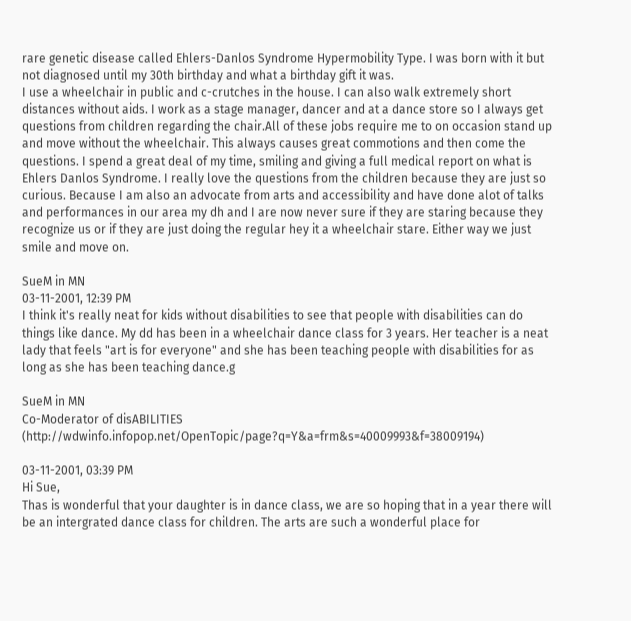rare genetic disease called Ehlers-Danlos Syndrome Hypermobility Type. I was born with it but not diagnosed until my 30th birthday and what a birthday gift it was.
I use a wheelchair in public and c-crutches in the house. I can also walk extremely short distances without aids. I work as a stage manager, dancer and at a dance store so I always get questions from children regarding the chair.All of these jobs require me to on occasion stand up and move without the wheelchair. This always causes great commotions and then come the questions. I spend a great deal of my time, smiling and giving a full medical report on what is Ehlers Danlos Syndrome. I really love the questions from the children because they are just so curious. Because I am also an advocate from arts and accessibility and have done alot of talks and performances in our area my dh and I are now never sure if they are staring because they recognize us or if they are just doing the regular hey it a wheelchair stare. Either way we just smile and move on.

SueM in MN
03-11-2001, 12:39 PM
I think it's really neat for kids without disabilities to see that people with disabilities can do things like dance. My dd has been in a wheelchair dance class for 3 years. Her teacher is a neat lady that feels "art is for everyone" and she has been teaching people with disabilities for as long as she has been teaching dance.g

SueM in MN
Co-Moderator of disABILITIES (http://wdwinfo.infopop.net/OpenTopic/page?q=Y&a=frm&s=40009993&f=38009194)

03-11-2001, 03:39 PM
Hi Sue,
Thas is wonderful that your daughter is in dance class, we are so hoping that in a year there will be an intergrated dance class for children. The arts are such a wonderful place for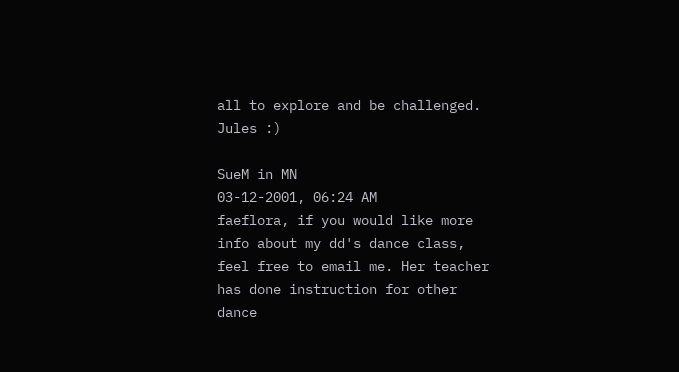all to explore and be challenged.
Jules :)

SueM in MN
03-12-2001, 06:24 AM
faeflora, if you would like more info about my dd's dance class, feel free to email me. Her teacher has done instruction for other dance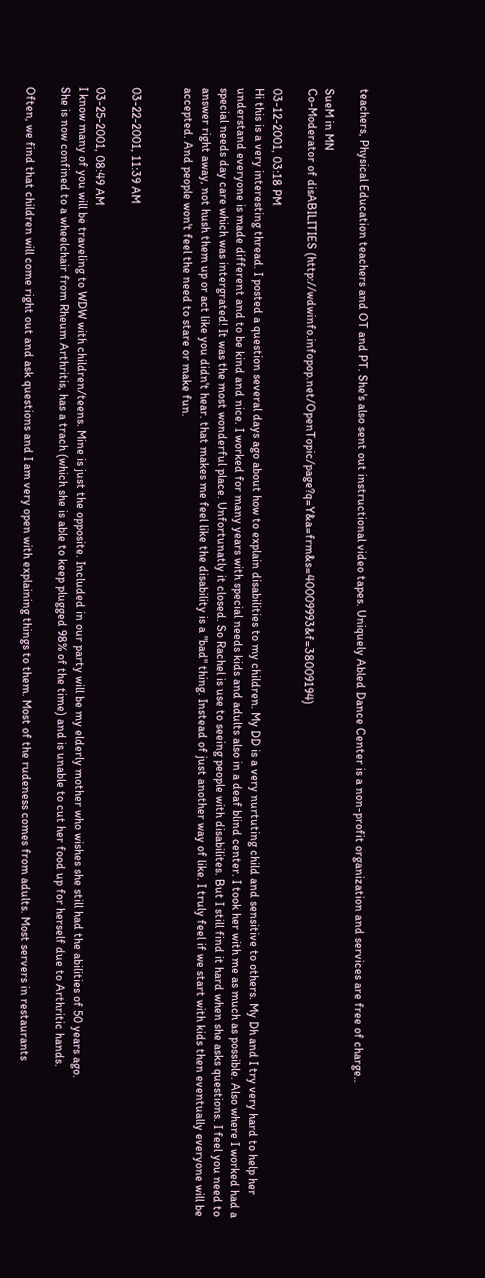teachers, Physical Education teachers and OT and PT. She's also sent out instructional video tapes. Uniquely Abled Dance Center is a non-profit organization and services are free of charge..

SueM in MN
Co-Moderator of disABILITIES (http://wdwinfo.infopop.net/OpenTopic/page?q=Y&a=frm&s=40009993&f=38009194)

03-12-2001, 03:18 PM
Hi this is a very interesting thread. I posted a question several days ago about how to explain disabilities to my children. My DD is a very nurtuting child and sensitive to others. My Dh and I try very hard to help her understand everyone is made different and to be kind and nice. I worked for many years with special needs kids and adults also in a deaf blind center. I took her with me as much as possible. Also where I worked had a special needs day care which was intergrated! It was the most wonderful place. Unfortunatly it closed. So Rachel is use to seeing people with disabilites. But I still find it hard when she asks questions. I feel you need to answer right away, not hush them up or act like you didn't hear. that makes me feel like the disability is a "bad" thing. Instead of just another way of like. I truly feel if we start with kids then eventually everyone will be accepted. And people won't feel the need to stare or make fun.


03-22-2001, 11:39 AM

03-25-2001, 08:49 AM
I know many of you will be traveling to WDW with children/teens. Mine is just the opposite. Included in our party will be my elderly mother who wishes she still had the abilities of 50 years ago.
She is now confined to a wheelchair from Rheum Arthritis, has a trach (which she is able to keep plugged 98% of the time) and is unable to cut her food up for herself due to Arthritic hands.

Often, we find that children will come right out and ask questions and I am very open with explaining things to them. Most of the rudeness comes from adults. Most servers in restaurants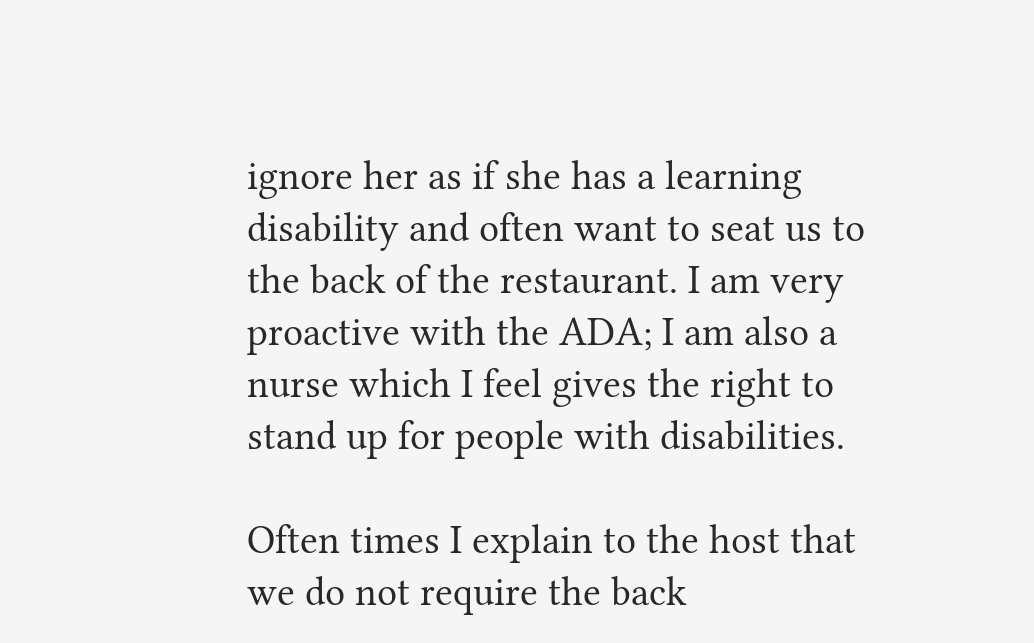ignore her as if she has a learning disability and often want to seat us to the back of the restaurant. I am very proactive with the ADA; I am also a nurse which I feel gives the right to stand up for people with disabilities.

Often times I explain to the host that we do not require the back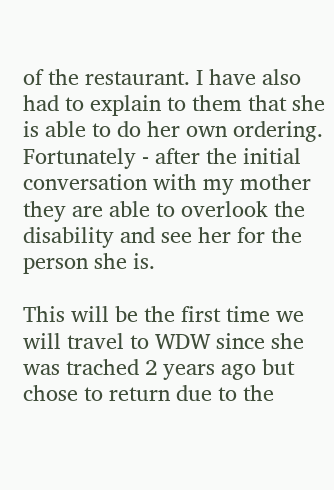of the restaurant. I have also had to explain to them that she is able to do her own ordering. Fortunately - after the initial conversation with my mother they are able to overlook the disability and see her for the person she is.

This will be the first time we will travel to WDW since she was trached 2 years ago but chose to return due to the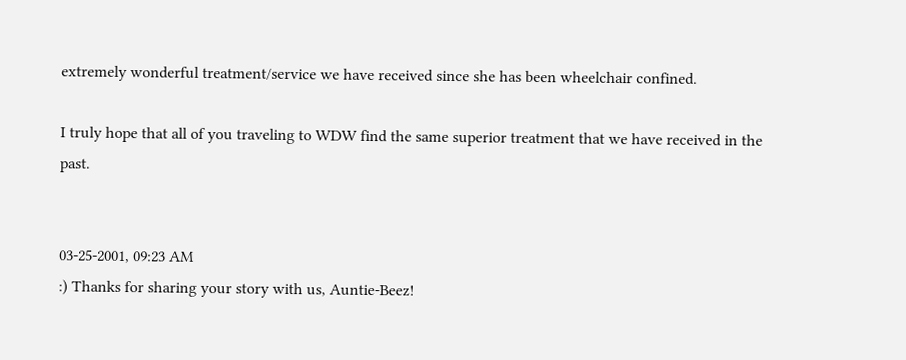extremely wonderful treatment/service we have received since she has been wheelchair confined.

I truly hope that all of you traveling to WDW find the same superior treatment that we have received in the past.


03-25-2001, 09:23 AM
:) Thanks for sharing your story with us, Auntie-Beez!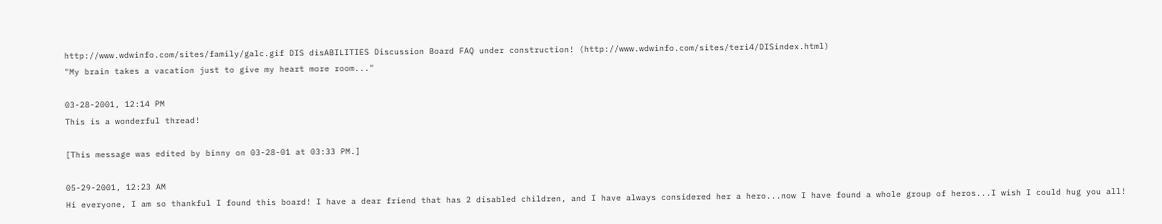http://www.wdwinfo.com/sites/family/galc.gif DIS disABILITIES Discussion Board FAQ under construction! (http://www.wdwinfo.com/sites/teri4/DISindex.html)
"My brain takes a vacation just to give my heart more room..."

03-28-2001, 12:14 PM
This is a wonderful thread!

[This message was edited by binny on 03-28-01 at 03:33 PM.]

05-29-2001, 12:23 AM
Hi everyone, I am so thankful I found this board! I have a dear friend that has 2 disabled children, and I have always considered her a hero...now I have found a whole group of heros...I wish I could hug you all!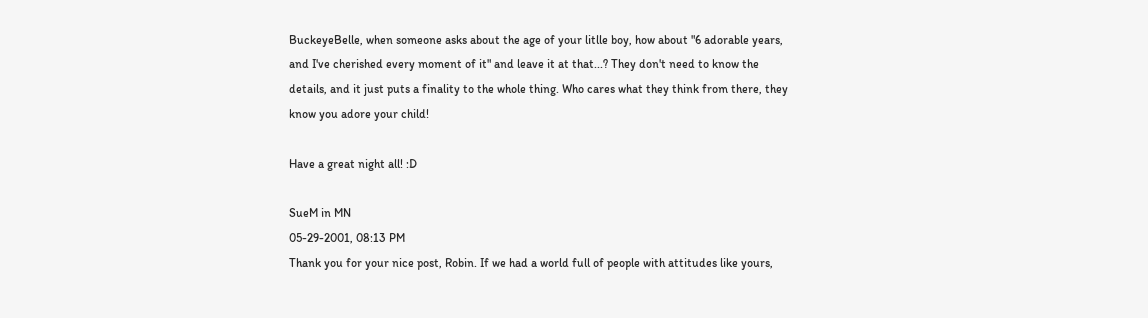BuckeyeBelle, when someone asks about the age of your litlle boy, how about "6 adorable years, and I've cherished every moment of it" and leave it at that...? They don't need to know the details, and it just puts a finality to the whole thing. Who cares what they think from there, they know you adore your child!

Have a great night all! :D

SueM in MN
05-29-2001, 08:13 PM
Thank you for your nice post, Robin. If we had a world full of people with attitudes like yours,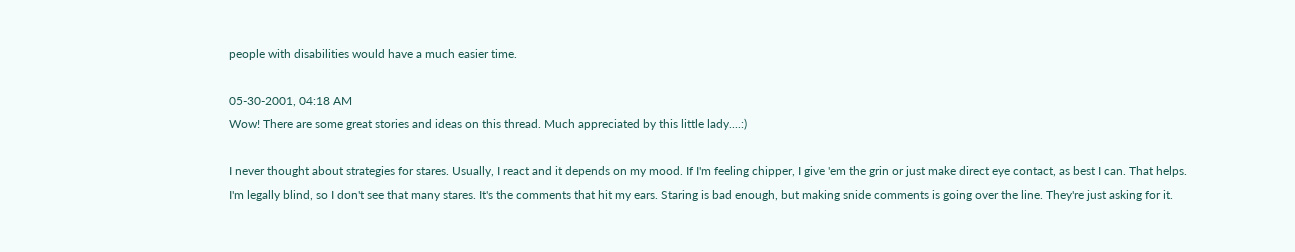people with disabilities would have a much easier time.

05-30-2001, 04:18 AM
Wow! There are some great stories and ideas on this thread. Much appreciated by this little lady....:)

I never thought about strategies for stares. Usually, I react and it depends on my mood. If I'm feeling chipper, I give 'em the grin or just make direct eye contact, as best I can. That helps.
I'm legally blind, so I don't see that many stares. It's the comments that hit my ears. Staring is bad enough, but making snide comments is going over the line. They're just asking for it.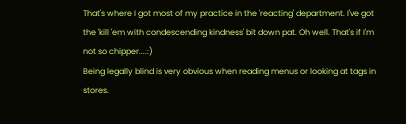That's where I got most of my practice in the 'reacting' department. I've got the 'kill 'em with condescending kindness' bit down pat. Oh well. That's if I'm not so chipper....:)
Being legally blind is very obvious when reading menus or looking at tags in stores.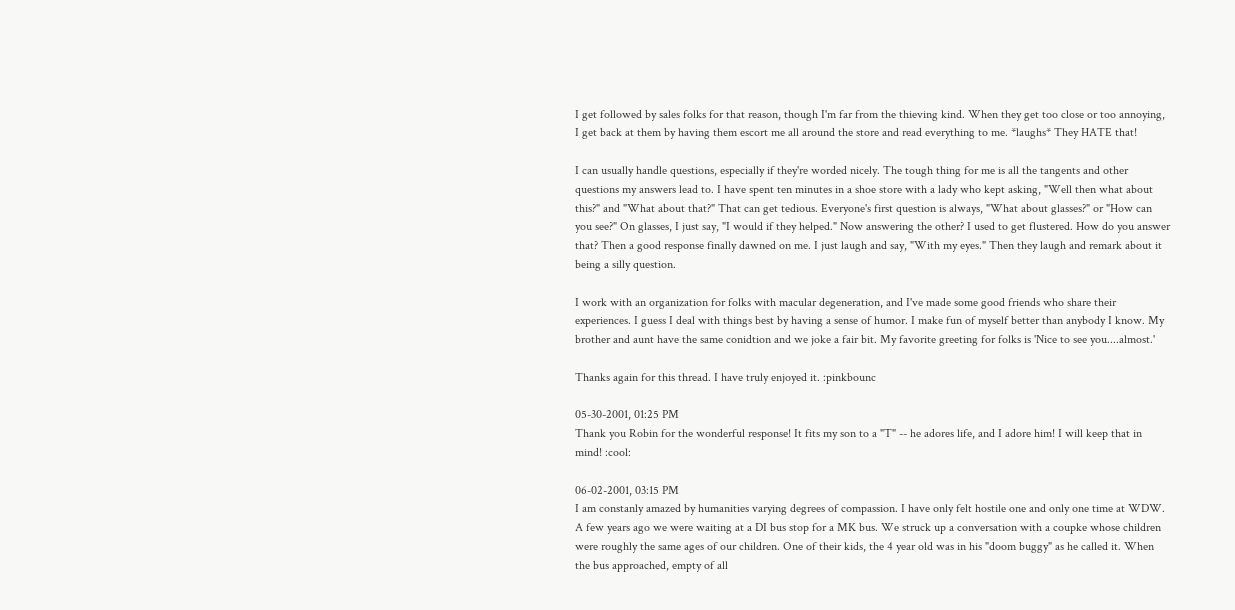I get followed by sales folks for that reason, though I'm far from the thieving kind. When they get too close or too annoying, I get back at them by having them escort me all around the store and read everything to me. *laughs* They HATE that!

I can usually handle questions, especially if they're worded nicely. The tough thing for me is all the tangents and other questions my answers lead to. I have spent ten minutes in a shoe store with a lady who kept asking, "Well then what about this?" and "What about that?" That can get tedious. Everyone's first question is always, "What about glasses?" or "How can you see?" On glasses, I just say, "I would if they helped." Now answering the other? I used to get flustered. How do you answer that? Then a good response finally dawned on me. I just laugh and say, "With my eyes." Then they laugh and remark about it being a silly question.

I work with an organization for folks with macular degeneration, and I've made some good friends who share their experiences. I guess I deal with things best by having a sense of humor. I make fun of myself better than anybody I know. My brother and aunt have the same conidtion and we joke a fair bit. My favorite greeting for folks is 'Nice to see you....almost.'

Thanks again for this thread. I have truly enjoyed it. :pinkbounc

05-30-2001, 01:25 PM
Thank you Robin for the wonderful response! It fits my son to a "T" -- he adores life, and I adore him! I will keep that in mind! :cool:

06-02-2001, 03:15 PM
I am constanly amazed by humanities varying degrees of compassion. I have only felt hostile one and only one time at WDW. A few years ago we were waiting at a DI bus stop for a MK bus. We struck up a conversation with a coupke whose children were roughly the same ages of our children. One of their kids, the 4 year old was in his "doom buggy" as he called it. When the bus approached, empty of all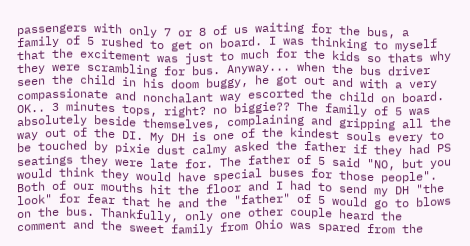passengers with only 7 or 8 of us waiting for the bus, a family of 5 rushed to get on board. I was thinking to myself that the excitement was just to much for the kids so thats why they were scrambling for bus. Anyway... when the bus driver seen the child in his doom buggy, he got out and with a very compassionate and nonchalant way escorted the child on board. OK.. 3 minutes tops, right? no biggie?? The family of 5 was absolutely beside themselves, complaining and gripping all the way out of the DI. My DH is one of the kindest souls every to be touched by pixie dust calmy asked the father if they had PS seatings they were late for. The father of 5 said "NO, but you would think they would have special buses for those people". Both of our mouths hit the floor and I had to send my DH "the look" for fear that he and the "father" of 5 would go to blows on the bus. Thankfully, only one other couple heard the comment and the sweet family from Ohio was spared from the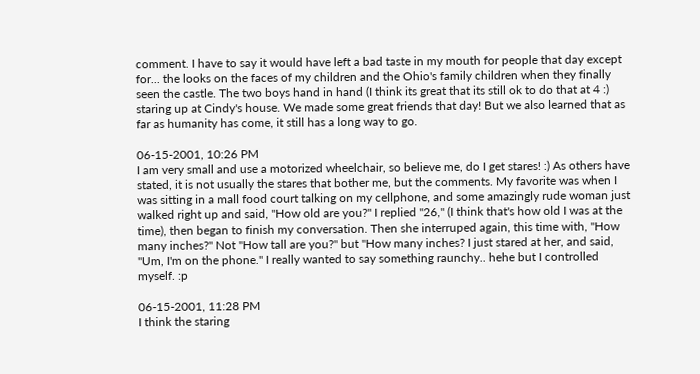comment. I have to say it would have left a bad taste in my mouth for people that day except for... the looks on the faces of my children and the Ohio's family children when they finally seen the castle. The two boys hand in hand (I think its great that its still ok to do that at 4 :) staring up at Cindy's house. We made some great friends that day! But we also learned that as far as humanity has come, it still has a long way to go.

06-15-2001, 10:26 PM
I am very small and use a motorized wheelchair, so believe me, do I get stares! :) As others have stated, it is not usually the stares that bother me, but the comments. My favorite was when I was sitting in a mall food court talking on my cellphone, and some amazingly rude woman just walked right up and said, "How old are you?" I replied "26," (I think that's how old I was at the time), then began to finish my conversation. Then she interruped again, this time with, "How many inches?" Not "How tall are you?" but "How many inches? I just stared at her, and said, "Um, I'm on the phone." I really wanted to say something raunchy.. hehe but I controlled myself. :p

06-15-2001, 11:28 PM
I think the staring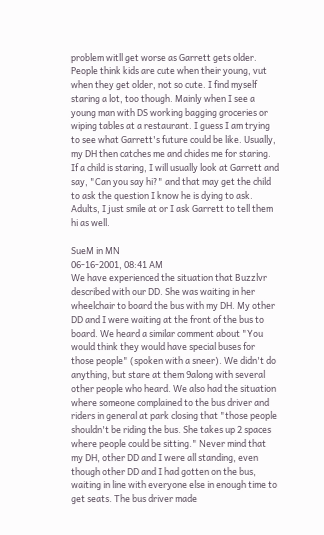problem witll get worse as Garrett gets older. People think kids are cute when their young, vut when they get older, not so cute. I find myself staring a lot, too though. Mainly when I see a young man with DS working bagging groceries or wiping tables at a restaurant. I guess I am trying to see what Garrett's future could be like. Usually, my DH then catches me and chides me for staring. If a child is staring, I will usually look at Garrett and say, "Can you say hi?" and that may get the child to ask the question I know he is dying to ask. Adults, I just smile at or I ask Garrett to tell them hi as well.

SueM in MN
06-16-2001, 08:41 AM
We have experienced the situation that Buzzlvr described with our DD. She was waiting in her wheelchair to board the bus with my DH. My other DD and I were waiting at the front of the bus to board. We heard a similar comment about "You would think they would have special buses for those people" (spoken with a sneer). We didn't do anything, but stare at them 9along with several other people who heard. We also had the situation where someone complained to the bus driver and riders in general at park closing that "those people shouldn't be riding the bus. She takes up 2 spaces where people could be sitting." Never mind that my DH, other DD and I were all standing, even though other DD and I had gotten on the bus, waiting in line with everyone else in enough time to get seats. The bus driver made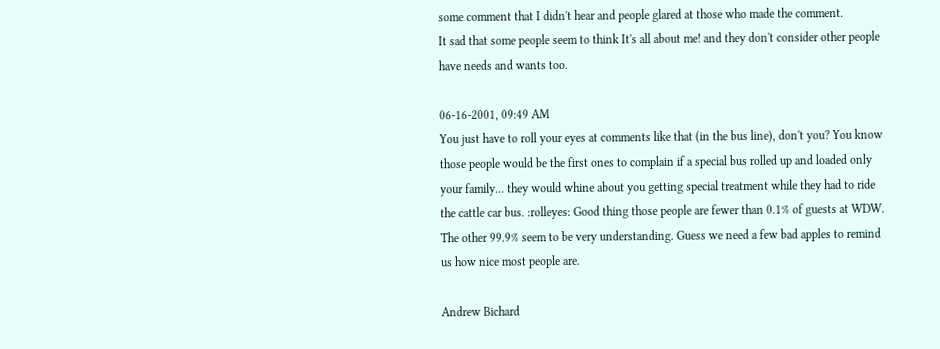some comment that I didn't hear and people glared at those who made the comment.
It sad that some people seem to think It's all about me! and they don't consider other people have needs and wants too.

06-16-2001, 09:49 AM
You just have to roll your eyes at comments like that (in the bus line), don't you? You know those people would be the first ones to complain if a special bus rolled up and loaded only your family... they would whine about you getting special treatment while they had to ride the cattle car bus. :rolleyes: Good thing those people are fewer than 0.1% of guests at WDW. The other 99.9% seem to be very understanding. Guess we need a few bad apples to remind us how nice most people are.

Andrew Bichard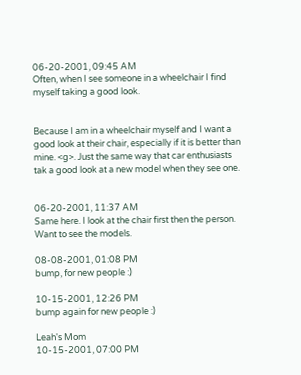06-20-2001, 09:45 AM
Often, when I see someone in a wheelchair I find myself taking a good look.


Because I am in a wheelchair myself and I want a good look at their chair, especially if it is better than mine. <g>. Just the same way that car enthusiasts tak a good look at a new model when they see one.


06-20-2001, 11:37 AM
Same here. I look at the chair first then the person. Want to see the models.

08-08-2001, 01:08 PM
bump, for new people :)

10-15-2001, 12:26 PM
bump again for new people :)

Leah's Mom
10-15-2001, 07:00 PM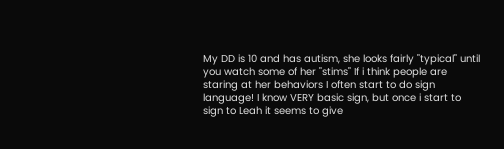My DD is 10 and has autism, she looks fairly "typical" until you watch some of her "stims" If i think people are staring at her behaviors I often start to do sign language! I know VERY basic sign, but once i start to sign to Leah it seems to give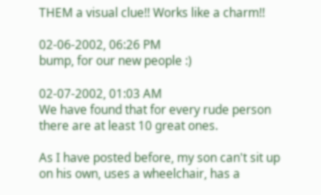THEM a visual clue!! Works like a charm!!

02-06-2002, 06:26 PM
bump, for our new people :)

02-07-2002, 01:03 AM
We have found that for every rude person there are at least 10 great ones.

As I have posted before, my son can't sit up on his own, uses a wheelchair, has a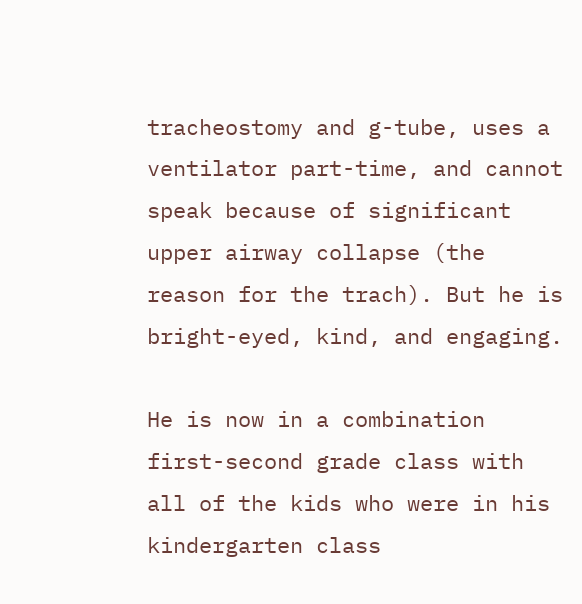tracheostomy and g-tube, uses a ventilator part-time, and cannot speak because of significant upper airway collapse (the reason for the trach). But he is bright-eyed, kind, and engaging.

He is now in a combination first-second grade class with all of the kids who were in his kindergarten class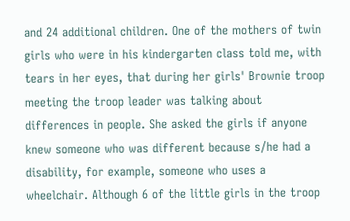and 24 additional children. One of the mothers of twin girls who were in his kindergarten class told me, with tears in her eyes, that during her girls' Brownie troop meeting the troop leader was talking about differences in people. She asked the girls if anyone knew someone who was different because s/he had a disability, for example, someone who uses a wheelchair. Although 6 of the little girls in the troop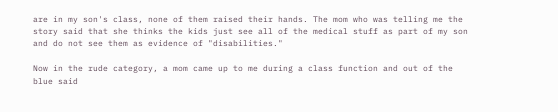are in my son's class, none of them raised their hands. The mom who was telling me the story said that she thinks the kids just see all of the medical stuff as part of my son and do not see them as evidence of "disabilities."

Now in the rude category, a mom came up to me during a class function and out of the blue said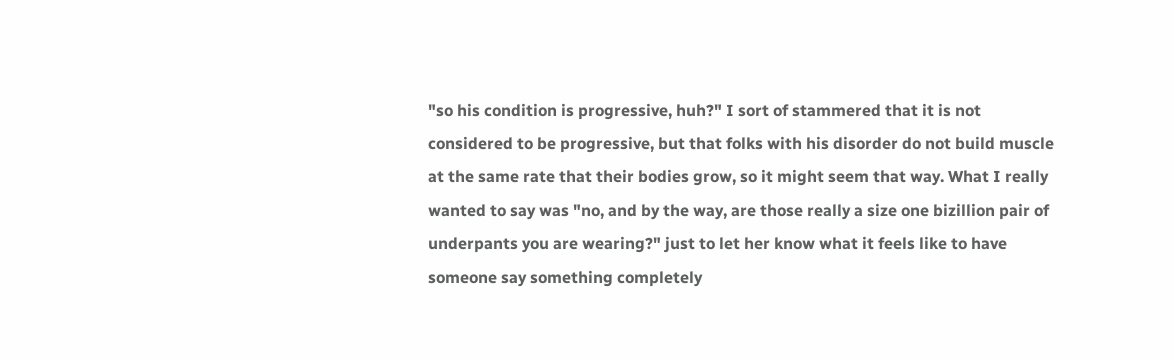"so his condition is progressive, huh?" I sort of stammered that it is not considered to be progressive, but that folks with his disorder do not build muscle at the same rate that their bodies grow, so it might seem that way. What I really wanted to say was "no, and by the way, are those really a size one bizillion pair of underpants you are wearing?" just to let her know what it feels like to have someone say something completely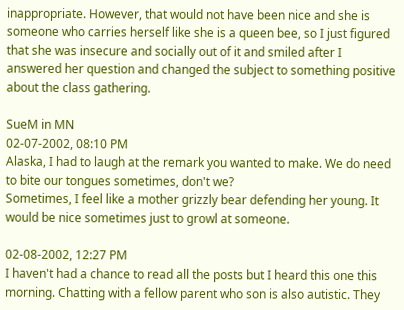inappropriate. However, that would not have been nice and she is someone who carries herself like she is a queen bee, so I just figured that she was insecure and socially out of it and smiled after I answered her question and changed the subject to something positive about the class gathering.

SueM in MN
02-07-2002, 08:10 PM
Alaska, I had to laugh at the remark you wanted to make. We do need to bite our tongues sometimes, don't we?
Sometimes, I feel like a mother grizzly bear defending her young. It would be nice sometimes just to growl at someone.

02-08-2002, 12:27 PM
I haven't had a chance to read all the posts but I heard this one this morning. Chatting with a fellow parent who son is also autistic. They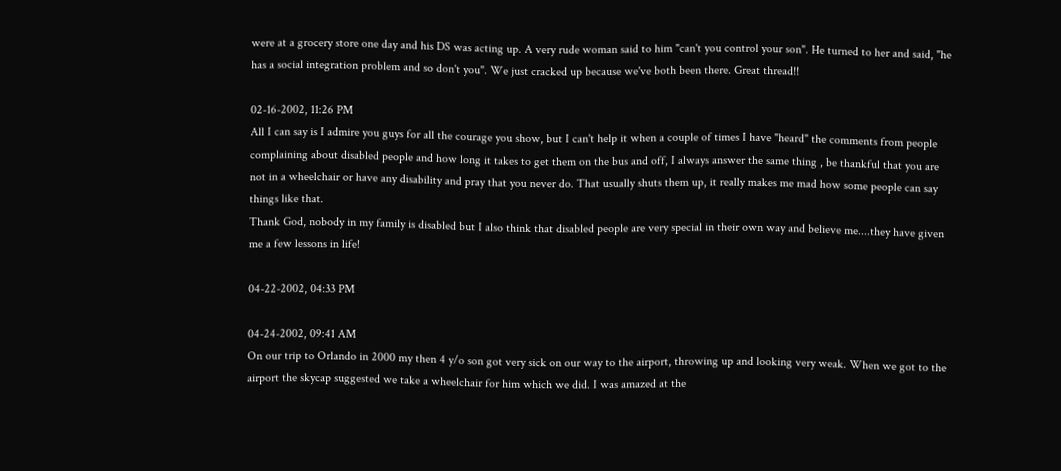were at a grocery store one day and his DS was acting up. A very rude woman said to him "can't you control your son". He turned to her and said, "he has a social integration problem and so don't you". We just cracked up because we've both been there. Great thread!!

02-16-2002, 11:26 PM
All I can say is I admire you guys for all the courage you show, but I can't help it when a couple of times I have "heard" the comments from people complaining about disabled people and how long it takes to get them on the bus and off, I always answer the same thing , be thankful that you are not in a wheelchair or have any disability and pray that you never do. That usually shuts them up, it really makes me mad how some people can say things like that.
Thank God, nobody in my family is disabled but I also think that disabled people are very special in their own way and believe me....they have given me a few lessons in life!

04-22-2002, 04:33 PM

04-24-2002, 09:41 AM
On our trip to Orlando in 2000 my then 4 y/o son got very sick on our way to the airport, throwing up and looking very weak. When we got to the airport the skycap suggested we take a wheelchair for him which we did. I was amazed at the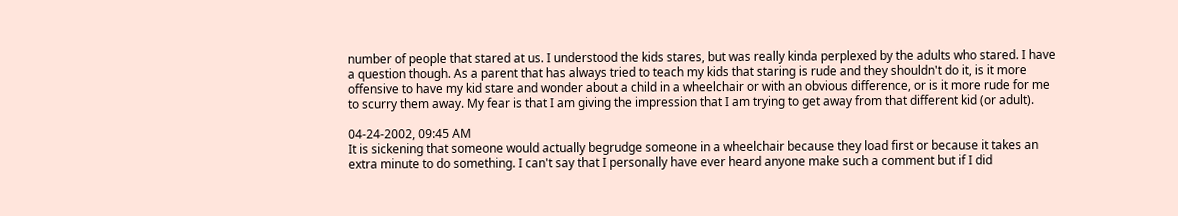number of people that stared at us. I understood the kids stares, but was really kinda perplexed by the adults who stared. I have a question though. As a parent that has always tried to teach my kids that staring is rude and they shouldn't do it, is it more offensive to have my kid stare and wonder about a child in a wheelchair or with an obvious difference, or is it more rude for me to scurry them away. My fear is that I am giving the impression that I am trying to get away from that different kid (or adult).

04-24-2002, 09:45 AM
It is sickening that someone would actually begrudge someone in a wheelchair because they load first or because it takes an extra minute to do something. I can't say that I personally have ever heard anyone make such a comment but if I did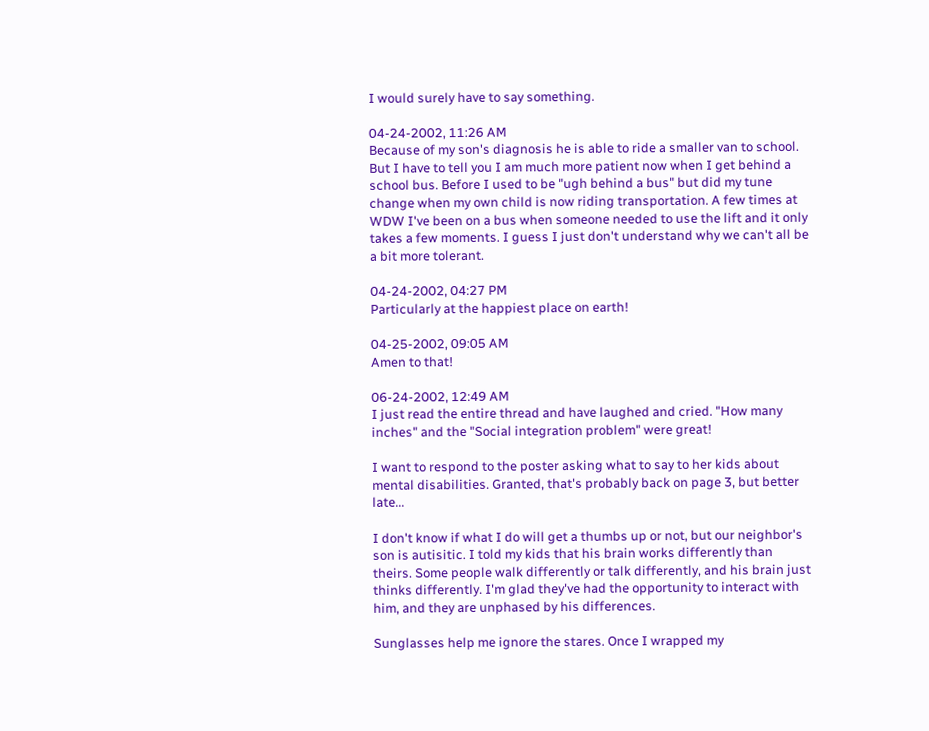I would surely have to say something.

04-24-2002, 11:26 AM
Because of my son's diagnosis he is able to ride a smaller van to school. But I have to tell you I am much more patient now when I get behind a school bus. Before I used to be "ugh behind a bus" but did my tune change when my own child is now riding transportation. A few times at WDW I've been on a bus when someone needed to use the lift and it only takes a few moments. I guess I just don't understand why we can't all be a bit more tolerant.

04-24-2002, 04:27 PM
Particularly at the happiest place on earth!

04-25-2002, 09:05 AM
Amen to that!

06-24-2002, 12:49 AM
I just read the entire thread and have laughed and cried. "How many inches" and the "Social integration problem" were great!

I want to respond to the poster asking what to say to her kids about mental disabilities. Granted, that's probably back on page 3, but better late...

I don't know if what I do will get a thumbs up or not, but our neighbor's son is autisitic. I told my kids that his brain works differently than theirs. Some people walk differently or talk differently, and his brain just thinks differently. I'm glad they've had the opportunity to interact with him, and they are unphased by his differences.

Sunglasses help me ignore the stares. Once I wrapped my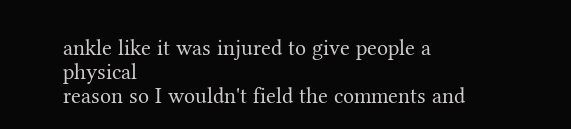ankle like it was injured to give people a physical
reason so I wouldn't field the comments and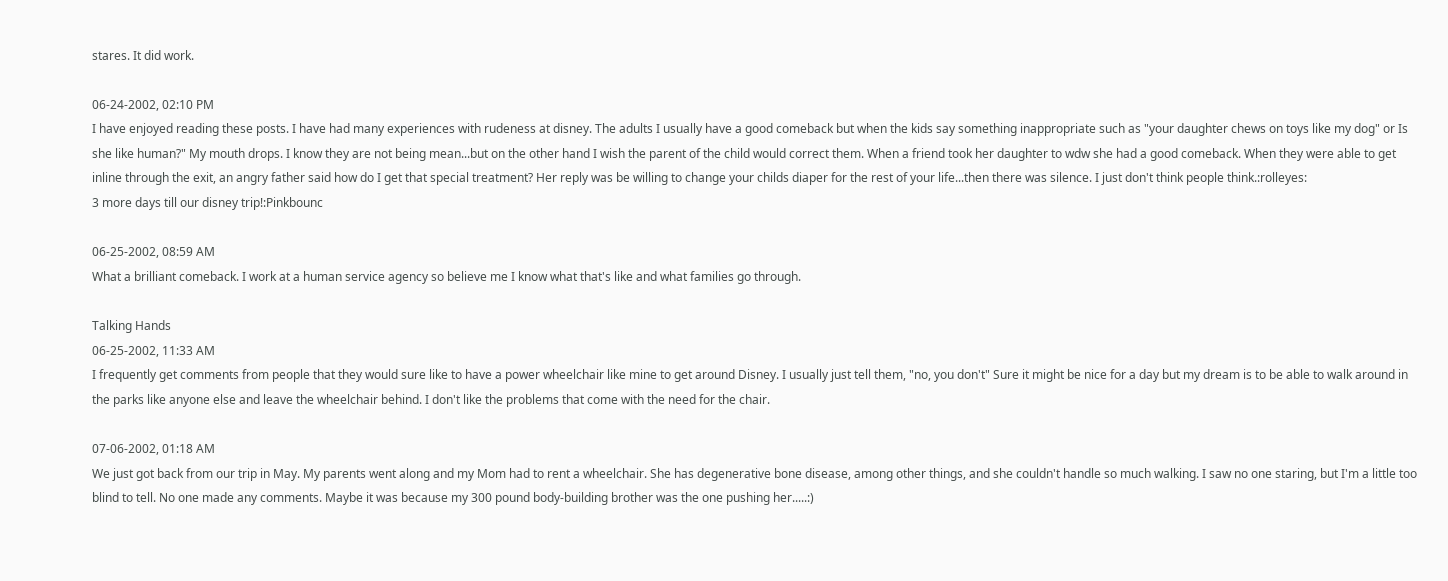stares. It did work.

06-24-2002, 02:10 PM
I have enjoyed reading these posts. I have had many experiences with rudeness at disney. The adults I usually have a good comeback but when the kids say something inappropriate such as "your daughter chews on toys like my dog" or Is she like human?" My mouth drops. I know they are not being mean...but on the other hand I wish the parent of the child would correct them. When a friend took her daughter to wdw she had a good comeback. When they were able to get inline through the exit, an angry father said how do I get that special treatment? Her reply was be willing to change your childs diaper for the rest of your life...then there was silence. I just don't think people think.:rolleyes:
3 more days till our disney trip!:Pinkbounc

06-25-2002, 08:59 AM
What a brilliant comeback. I work at a human service agency so believe me I know what that's like and what families go through.

Talking Hands
06-25-2002, 11:33 AM
I frequently get comments from people that they would sure like to have a power wheelchair like mine to get around Disney. I usually just tell them, "no, you don't" Sure it might be nice for a day but my dream is to be able to walk around in the parks like anyone else and leave the wheelchair behind. I don't like the problems that come with the need for the chair.

07-06-2002, 01:18 AM
We just got back from our trip in May. My parents went along and my Mom had to rent a wheelchair. She has degenerative bone disease, among other things, and she couldn't handle so much walking. I saw no one staring, but I'm a little too blind to tell. No one made any comments. Maybe it was because my 300 pound body-building brother was the one pushing her.....:)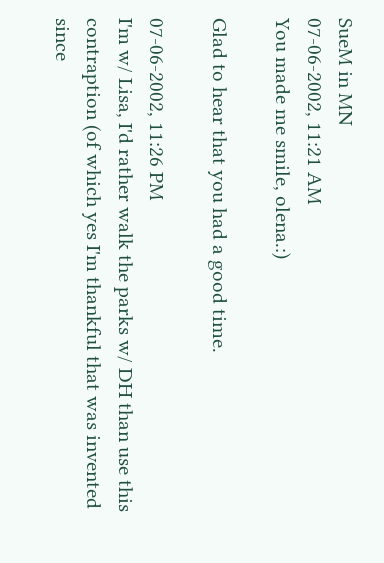SueM in MN
07-06-2002, 11:21 AM
You made me smile, olena.:)

Glad to hear that you had a good time.

07-06-2002, 11:26 PM
I'm w/ Lisa, I'd rather walk the parks w/ DH than use this contraption (of which yes I'm thankful that was invented since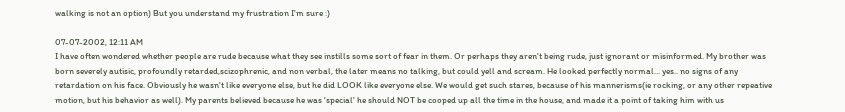walking is not an option) But you understand my frustration I'm sure :)

07-07-2002, 12:11 AM
I have often wondered whether people are rude because what they see instills some sort of fear in them. Or perhaps they aren't being rude, just ignorant or misinformed. My brother was born severely autisic, profoundly retarded,scizophrenic, and non verbal, the later means no talking, but could yell and scream. He looked perfectly normal... yes.. no signs of any retardation on his face. Obviously he wasn't like everyone else, but he did LOOK like everyone else. We would get such stares, because of his mannerisms(ie rocking, or any other repeative motion, but his behavior as well). My parents believed because he was 'special' he should NOT be cooped up all the time in the house, and made it a point of taking him with us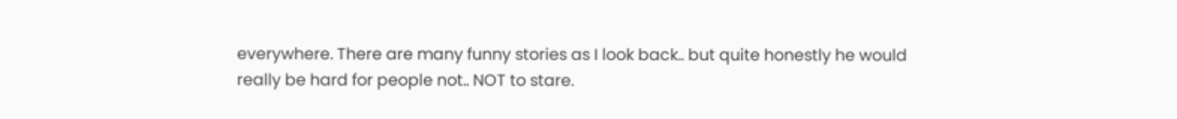everywhere. There are many funny stories as I look back.. but quite honestly he would really be hard for people not.. NOT to stare.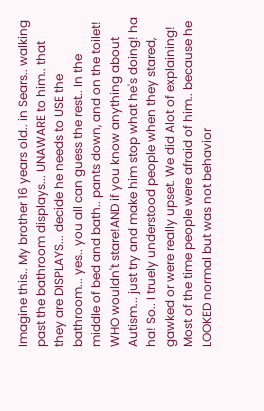Imagine this.. My brother 16 years old.. in Sears.. walking past the bathroom displays... UNAWARE to him.. that they are DISPLAYS... decide he needs to USE the bathroom... yes.. you all can guess the rest.. In the middle of bed and bath.. pants down, and on the toilet! WHO wouldn't stare!AND if you know anything about Autism... just try and make him stop what he's doing! ha ha! So.. I truely understood people when they stared, gawked or were really upset. We did Alot of explaining! Most of the time people were afraid of him.. because he LOOKED normal but was not behavior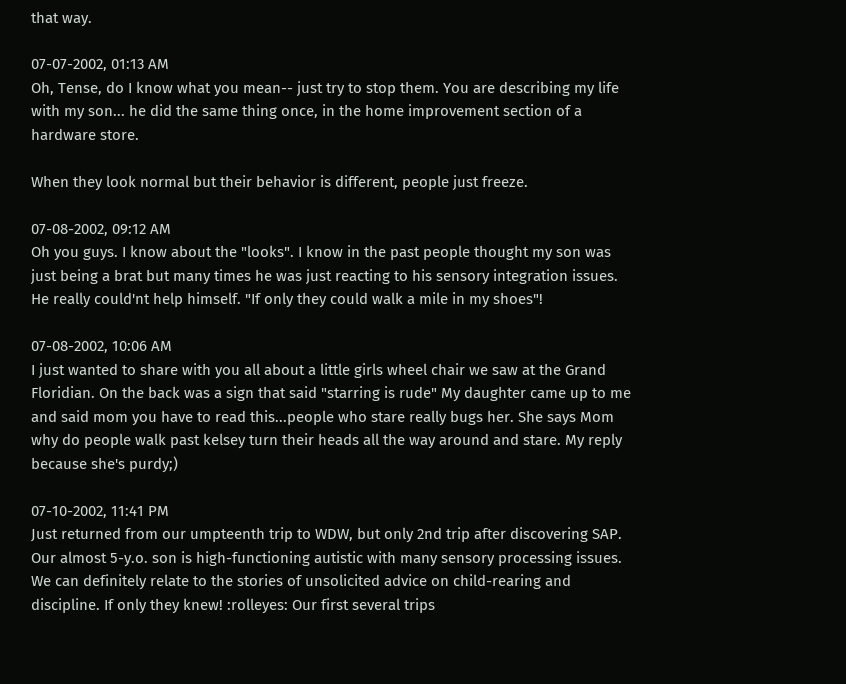that way.

07-07-2002, 01:13 AM
Oh, Tense, do I know what you mean-- just try to stop them. You are describing my life with my son... he did the same thing once, in the home improvement section of a hardware store.

When they look normal but their behavior is different, people just freeze.

07-08-2002, 09:12 AM
Oh you guys. I know about the "looks". I know in the past people thought my son was just being a brat but many times he was just reacting to his sensory integration issues. He really could'nt help himself. "If only they could walk a mile in my shoes"!

07-08-2002, 10:06 AM
I just wanted to share with you all about a little girls wheel chair we saw at the Grand Floridian. On the back was a sign that said "starring is rude" My daughter came up to me and said mom you have to read this...people who stare really bugs her. She says Mom why do people walk past kelsey turn their heads all the way around and stare. My reply because she's purdy;)

07-10-2002, 11:41 PM
Just returned from our umpteenth trip to WDW, but only 2nd trip after discovering SAP. Our almost 5-y.o. son is high-functioning autistic with many sensory processing issues. We can definitely relate to the stories of unsolicited advice on child-rearing and discipline. If only they knew! :rolleyes: Our first several trips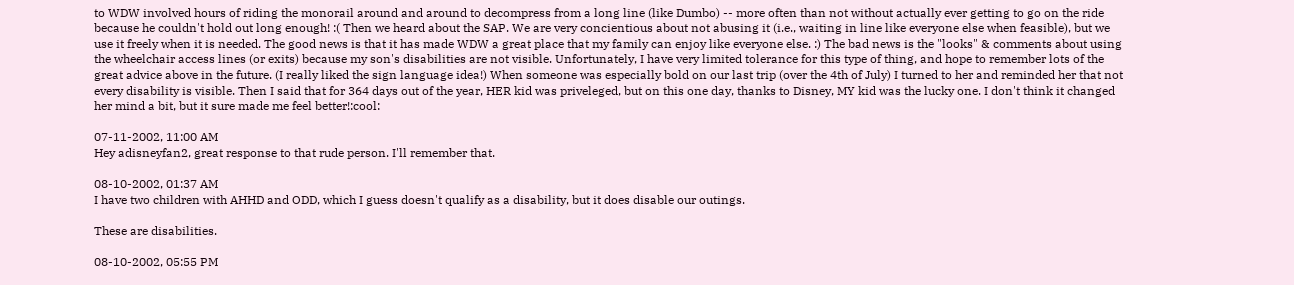to WDW involved hours of riding the monorail around and around to decompress from a long line (like Dumbo) -- more often than not without actually ever getting to go on the ride because he couldn't hold out long enough! :( Then we heard about the SAP. We are very concientious about not abusing it (i.e., waiting in line like everyone else when feasible), but we use it freely when it is needed. The good news is that it has made WDW a great place that my family can enjoy like everyone else. :) The bad news is the "looks" & comments about using the wheelchair access lines (or exits) because my son's disabilities are not visible. Unfortunately, I have very limited tolerance for this type of thing, and hope to remember lots of the great advice above in the future. (I really liked the sign language idea!) When someone was especially bold on our last trip (over the 4th of July) I turned to her and reminded her that not every disability is visible. Then I said that for 364 days out of the year, HER kid was priveleged, but on this one day, thanks to Disney, MY kid was the lucky one. I don't think it changed her mind a bit, but it sure made me feel better!:cool:

07-11-2002, 11:00 AM
Hey adisneyfan2, great response to that rude person. I'll remember that.

08-10-2002, 01:37 AM
I have two children with AHHD and ODD, which I guess doesn't qualify as a disability, but it does disable our outings.

These are disabilities.

08-10-2002, 05:55 PM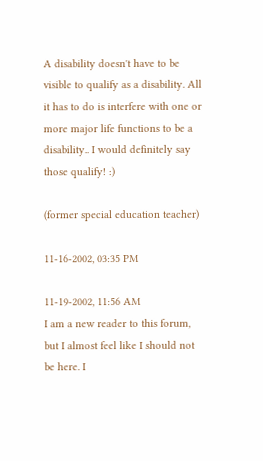A disability doesn't have to be visible to qualify as a disability. All it has to do is interfere with one or more major life functions to be a disability.. I would definitely say those qualify! :)

(former special education teacher)

11-16-2002, 03:35 PM

11-19-2002, 11:56 AM
I am a new reader to this forum, but I almost feel like I should not be here. I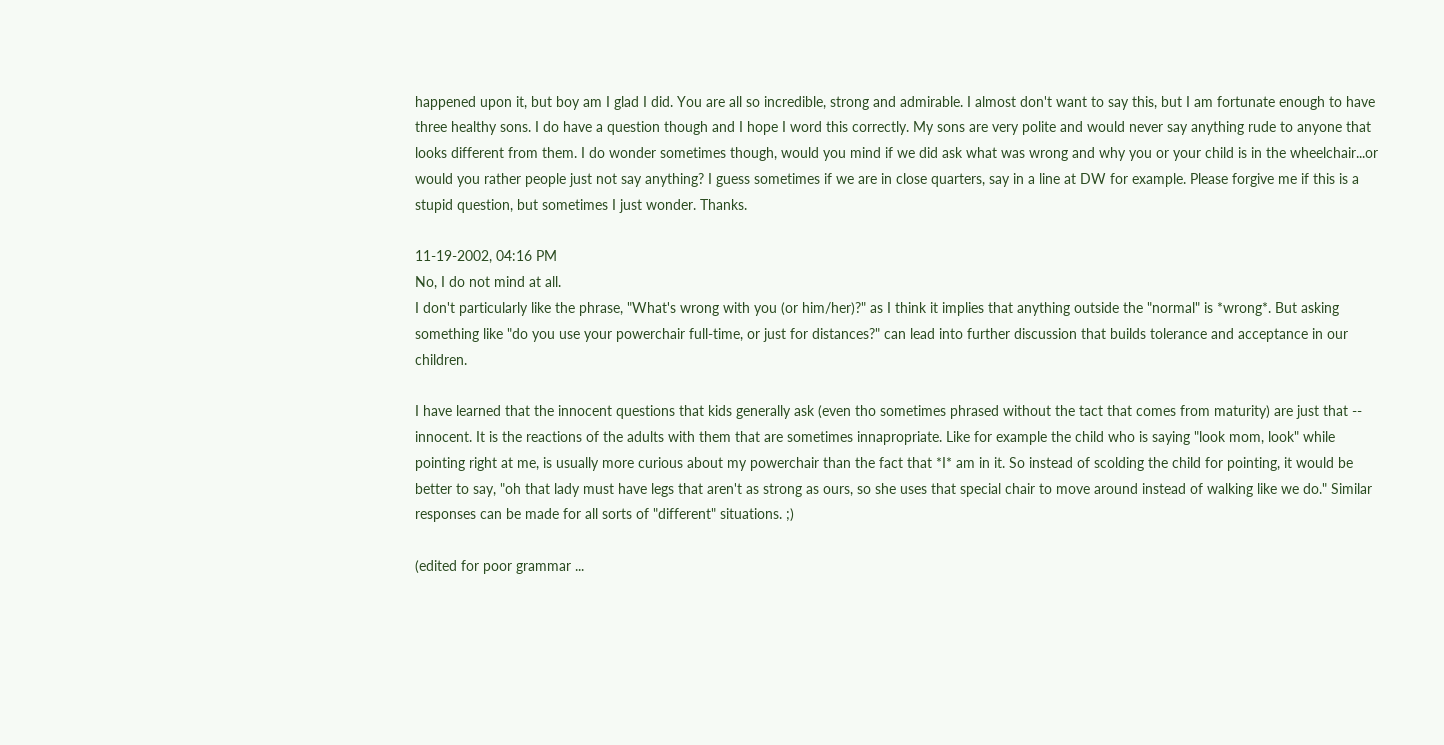happened upon it, but boy am I glad I did. You are all so incredible, strong and admirable. I almost don't want to say this, but I am fortunate enough to have three healthy sons. I do have a question though and I hope I word this correctly. My sons are very polite and would never say anything rude to anyone that looks different from them. I do wonder sometimes though, would you mind if we did ask what was wrong and why you or your child is in the wheelchair...or would you rather people just not say anything? I guess sometimes if we are in close quarters, say in a line at DW for example. Please forgive me if this is a stupid question, but sometimes I just wonder. Thanks.

11-19-2002, 04:16 PM
No, I do not mind at all.
I don't particularly like the phrase, "What's wrong with you (or him/her)?" as I think it implies that anything outside the "normal" is *wrong*. But asking something like "do you use your powerchair full-time, or just for distances?" can lead into further discussion that builds tolerance and acceptance in our children.

I have learned that the innocent questions that kids generally ask (even tho sometimes phrased without the tact that comes from maturity) are just that -- innocent. It is the reactions of the adults with them that are sometimes innapropriate. Like for example the child who is saying "look mom, look" while pointing right at me, is usually more curious about my powerchair than the fact that *I* am in it. So instead of scolding the child for pointing, it would be better to say, "oh that lady must have legs that aren't as strong as ours, so she uses that special chair to move around instead of walking like we do." Similar responses can be made for all sorts of "different" situations. ;)

(edited for poor grammar ...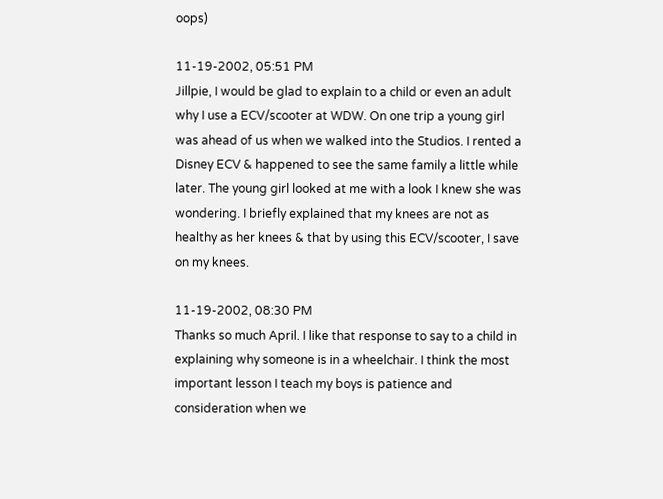oops)

11-19-2002, 05:51 PM
Jillpie, I would be glad to explain to a child or even an adult why I use a ECV/scooter at WDW. On one trip a young girl was ahead of us when we walked into the Studios. I rented a Disney ECV & happened to see the same family a little while later. The young girl looked at me with a look I knew she was wondering. I briefly explained that my knees are not as healthy as her knees & that by using this ECV/scooter, I save on my knees.

11-19-2002, 08:30 PM
Thanks so much April. I like that response to say to a child in explaining why someone is in a wheelchair. I think the most important lesson I teach my boys is patience and consideration when we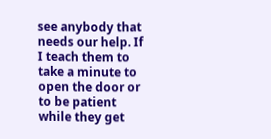see anybody that needs our help. If I teach them to take a minute to open the door or to be patient while they get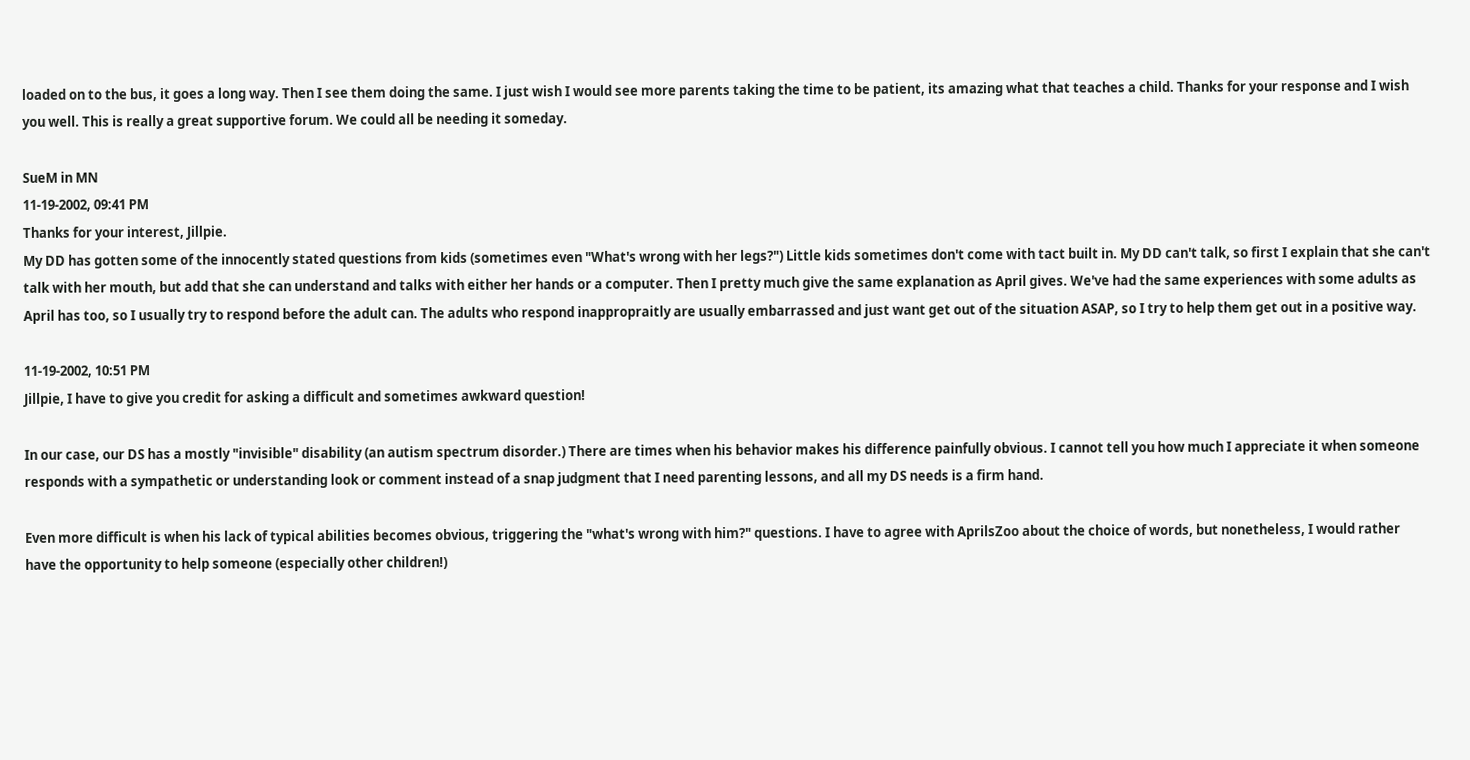loaded on to the bus, it goes a long way. Then I see them doing the same. I just wish I would see more parents taking the time to be patient, its amazing what that teaches a child. Thanks for your response and I wish you well. This is really a great supportive forum. We could all be needing it someday.

SueM in MN
11-19-2002, 09:41 PM
Thanks for your interest, Jillpie.
My DD has gotten some of the innocently stated questions from kids (sometimes even "What's wrong with her legs?") Little kids sometimes don't come with tact built in. My DD can't talk, so first I explain that she can't talk with her mouth, but add that she can understand and talks with either her hands or a computer. Then I pretty much give the same explanation as April gives. We've had the same experiences with some adults as April has too, so I usually try to respond before the adult can. The adults who respond inappropraitly are usually embarrassed and just want get out of the situation ASAP, so I try to help them get out in a positive way.

11-19-2002, 10:51 PM
Jillpie, I have to give you credit for asking a difficult and sometimes awkward question!

In our case, our DS has a mostly "invisible" disability (an autism spectrum disorder.) There are times when his behavior makes his difference painfully obvious. I cannot tell you how much I appreciate it when someone responds with a sympathetic or understanding look or comment instead of a snap judgment that I need parenting lessons, and all my DS needs is a firm hand.

Even more difficult is when his lack of typical abilities becomes obvious, triggering the "what's wrong with him?" questions. I have to agree with AprilsZoo about the choice of words, but nonetheless, I would rather have the opportunity to help someone (especially other children!)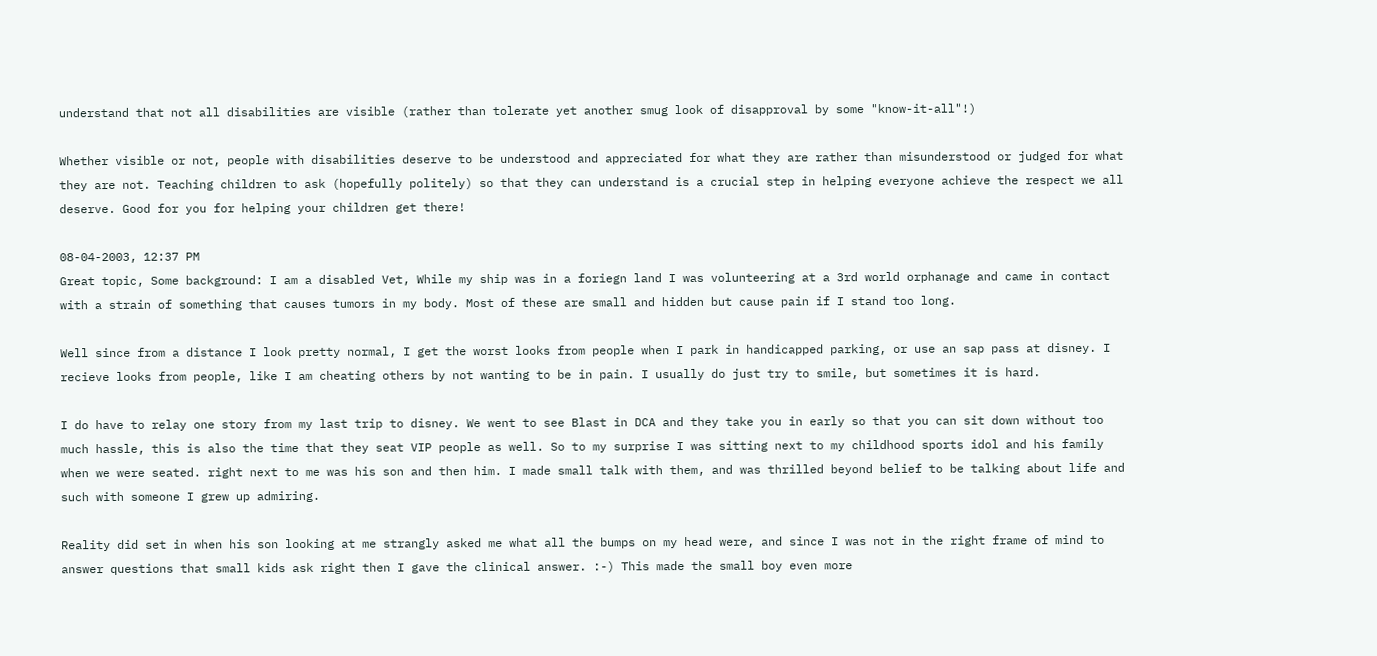understand that not all disabilities are visible (rather than tolerate yet another smug look of disapproval by some "know-it-all"!)

Whether visible or not, people with disabilities deserve to be understood and appreciated for what they are rather than misunderstood or judged for what they are not. Teaching children to ask (hopefully politely) so that they can understand is a crucial step in helping everyone achieve the respect we all deserve. Good for you for helping your children get there!

08-04-2003, 12:37 PM
Great topic, Some background: I am a disabled Vet, While my ship was in a foriegn land I was volunteering at a 3rd world orphanage and came in contact with a strain of something that causes tumors in my body. Most of these are small and hidden but cause pain if I stand too long.

Well since from a distance I look pretty normal, I get the worst looks from people when I park in handicapped parking, or use an sap pass at disney. I recieve looks from people, like I am cheating others by not wanting to be in pain. I usually do just try to smile, but sometimes it is hard.

I do have to relay one story from my last trip to disney. We went to see Blast in DCA and they take you in early so that you can sit down without too much hassle, this is also the time that they seat VIP people as well. So to my surprise I was sitting next to my childhood sports idol and his family when we were seated. right next to me was his son and then him. I made small talk with them, and was thrilled beyond belief to be talking about life and such with someone I grew up admiring.

Reality did set in when his son looking at me strangly asked me what all the bumps on my head were, and since I was not in the right frame of mind to answer questions that small kids ask right then I gave the clinical answer. :-) This made the small boy even more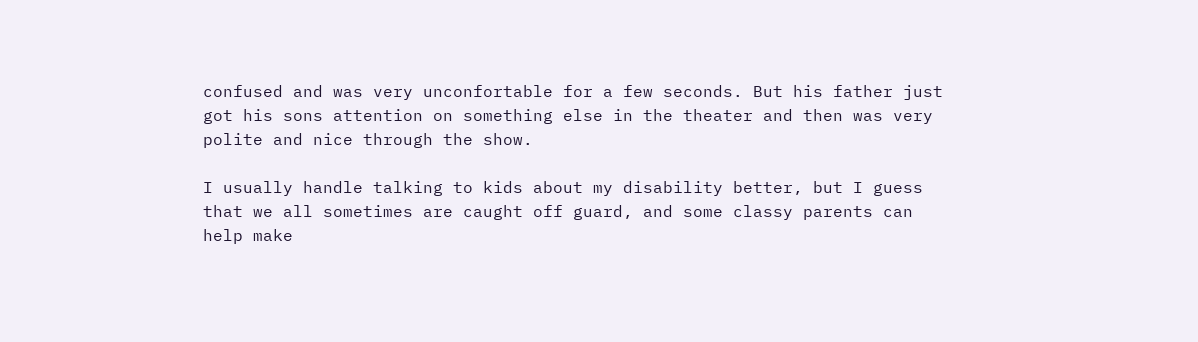confused and was very unconfortable for a few seconds. But his father just got his sons attention on something else in the theater and then was very polite and nice through the show.

I usually handle talking to kids about my disability better, but I guess that we all sometimes are caught off guard, and some classy parents can help make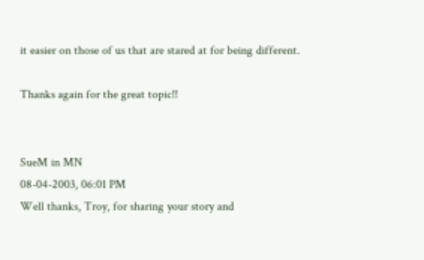it easier on those of us that are stared at for being different.

Thanks again for the great topic!!


SueM in MN
08-04-2003, 06:01 PM
Well thanks, Troy, for sharing your story and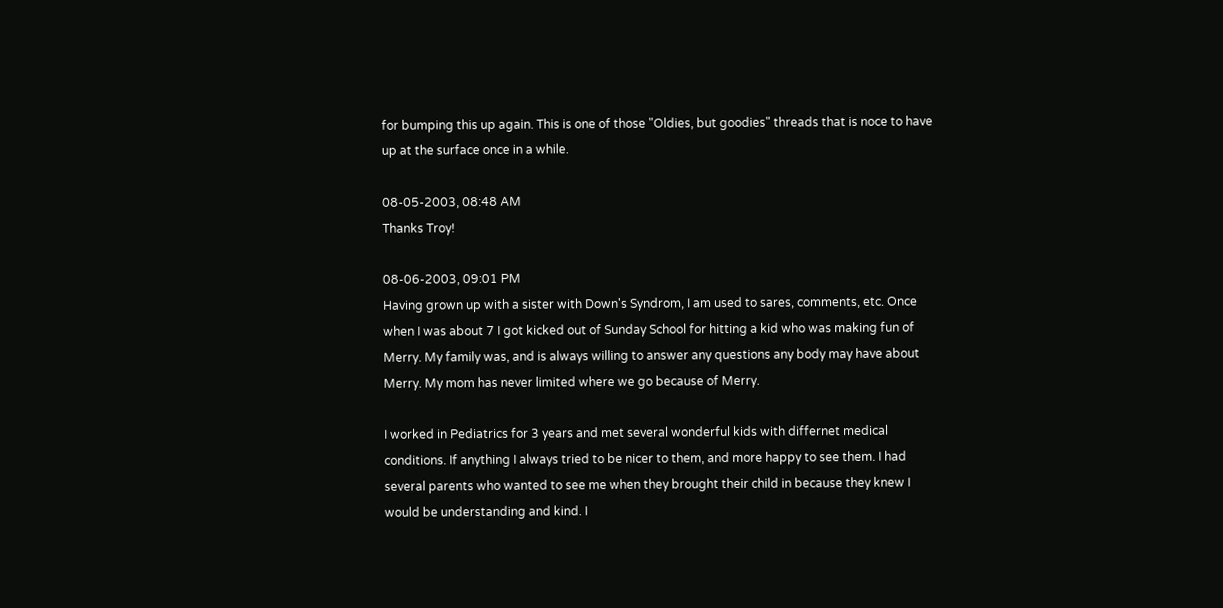for bumping this up again. This is one of those "Oldies, but goodies" threads that is noce to have up at the surface once in a while.

08-05-2003, 08:48 AM
Thanks Troy!

08-06-2003, 09:01 PM
Having grown up with a sister with Down's Syndrom, I am used to sares, comments, etc. Once when I was about 7 I got kicked out of Sunday School for hitting a kid who was making fun of Merry. My family was, and is always willing to answer any questions any body may have about Merry. My mom has never limited where we go because of Merry.

I worked in Pediatrics for 3 years and met several wonderful kids with differnet medical conditions. If anything I always tried to be nicer to them, and more happy to see them. I had several parents who wanted to see me when they brought their child in because they knew I would be understanding and kind. I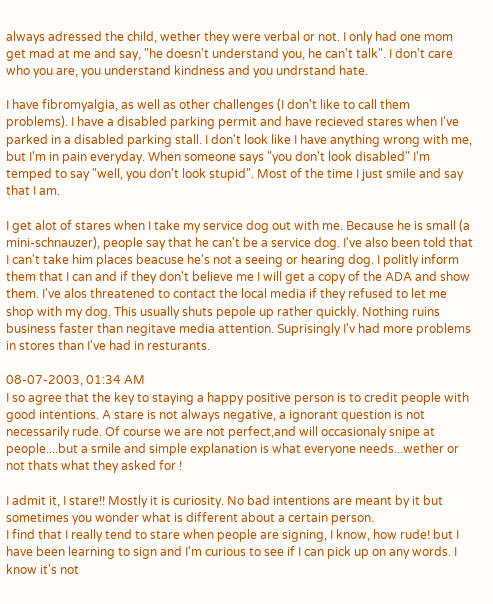always adressed the child, wether they were verbal or not. I only had one mom get mad at me and say, "he doesn't understand you, he can't talk". I don't care who you are, you understand kindness and you undrstand hate.

I have fibromyalgia, as well as other challenges (I don't like to call them problems). I have a disabled parking permit and have recieved stares when I've parked in a disabled parking stall. I don't look like I have anything wrong with me, but I'm in pain everyday. When someone says "you don't look disabled" I'm temped to say "well, you don't look stupid". Most of the time I just smile and say that I am.

I get alot of stares when I take my service dog out with me. Because he is small (a mini-schnauzer), people say that he can't be a service dog. I've also been told that I can't take him places beacuse he's not a seeing or hearing dog. I politly inform them that I can and if they don't believe me I will get a copy of the ADA and show them. I've alos threatened to contact the local media if they refused to let me shop with my dog. This usually shuts pepole up rather quickly. Nothing ruins business faster than negitave media attention. Suprisingly I'v had more problems in stores than I've had in resturants.

08-07-2003, 01:34 AM
I so agree that the key to staying a happy positive person is to credit people with good intentions. A stare is not always negative, a ignorant question is not necessarily rude. Of course we are not perfect,and will occasionaly snipe at people....but a smile and simple explanation is what everyone needs...wether or not thats what they asked for !

I admit it, I stare!! Mostly it is curiosity. No bad intentions are meant by it but sometimes you wonder what is different about a certain person.
I find that I really tend to stare when people are signing, I know, how rude! but I have been learning to sign and I'm curious to see if I can pick up on any words. I know it's not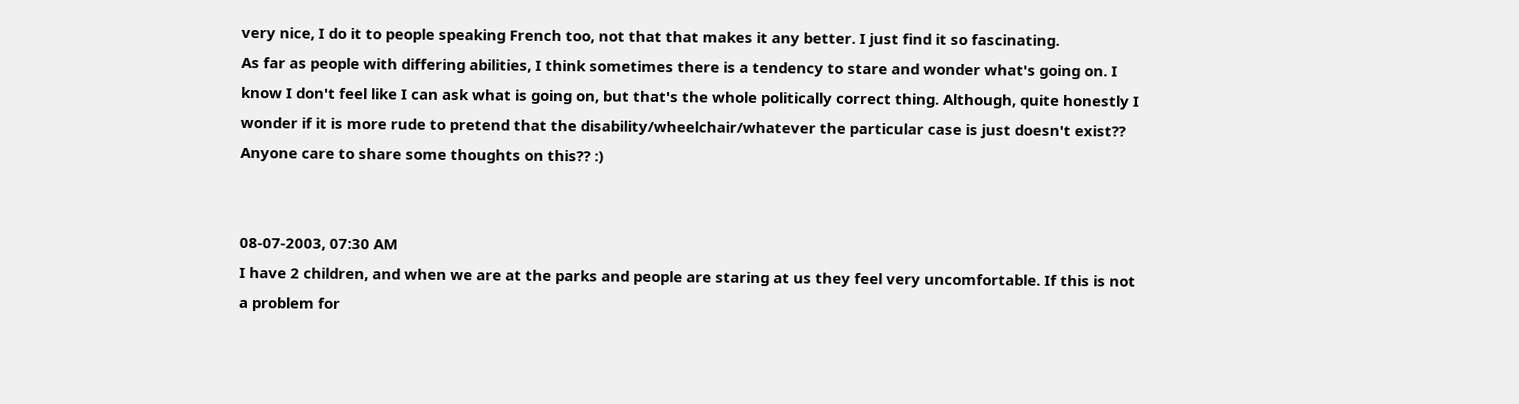very nice, I do it to people speaking French too, not that that makes it any better. I just find it so fascinating.
As far as people with differing abilities, I think sometimes there is a tendency to stare and wonder what's going on. I know I don't feel like I can ask what is going on, but that's the whole politically correct thing. Although, quite honestly I wonder if it is more rude to pretend that the disability/wheelchair/whatever the particular case is just doesn't exist?? Anyone care to share some thoughts on this?? :)


08-07-2003, 07:30 AM
I have 2 children, and when we are at the parks and people are staring at us they feel very uncomfortable. If this is not a problem for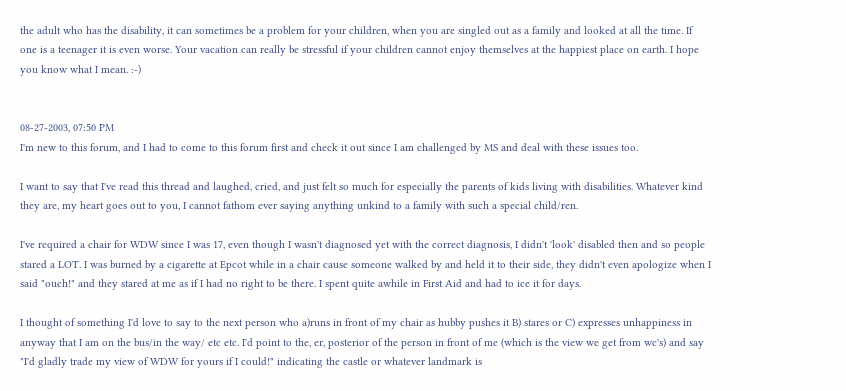the adult who has the disability, it can sometimes be a problem for your children, when you are singled out as a family and looked at all the time. If one is a teenager it is even worse. Your vacation can really be stressful if your children cannot enjoy themselves at the happiest place on earth. I hope you know what I mean. :-)


08-27-2003, 07:50 PM
I'm new to this forum, and I had to come to this forum first and check it out since I am challenged by MS and deal with these issues too.

I want to say that I've read this thread and laughed, cried, and just felt so much for especially the parents of kids living with disabilities. Whatever kind they are, my heart goes out to you, I cannot fathom ever saying anything unkind to a family with such a special child/ren.

I've required a chair for WDW since I was 17, even though I wasn't diagnosed yet with the correct diagnosis, I didn't 'look' disabled then and so people stared a LOT. I was burned by a cigarette at Epcot while in a chair cause someone walked by and held it to their side, they didn't even apologize when I said "ouch!" and they stared at me as if I had no right to be there. I spent quite awhile in First Aid and had to ice it for days.

I thought of something I'd love to say to the next person who a)runs in front of my chair as hubby pushes it B) stares or C) expresses unhappiness in anyway that I am on the bus/in the way/ etc etc. I'd point to the, er, posterior of the person in front of me (which is the view we get from wc's) and say "I'd gladly trade my view of WDW for yours if I could!" indicating the castle or whatever landmark is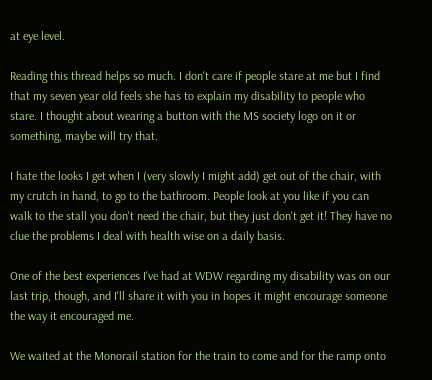at eye level.

Reading this thread helps so much. I don't care if people stare at me but I find that my seven year old feels she has to explain my disability to people who stare. I thought about wearing a button with the MS society logo on it or something, maybe will try that.

I hate the looks I get when I (very slowly I might add) get out of the chair, with my crutch in hand, to go to the bathroom. People look at you like if you can walk to the stall you don't need the chair, but they just don't get it! They have no clue the problems I deal with health wise on a daily basis.

One of the best experiences I've had at WDW regarding my disability was on our last trip, though, and I'll share it with you in hopes it might encourage someone the way it encouraged me.

We waited at the Monorail station for the train to come and for the ramp onto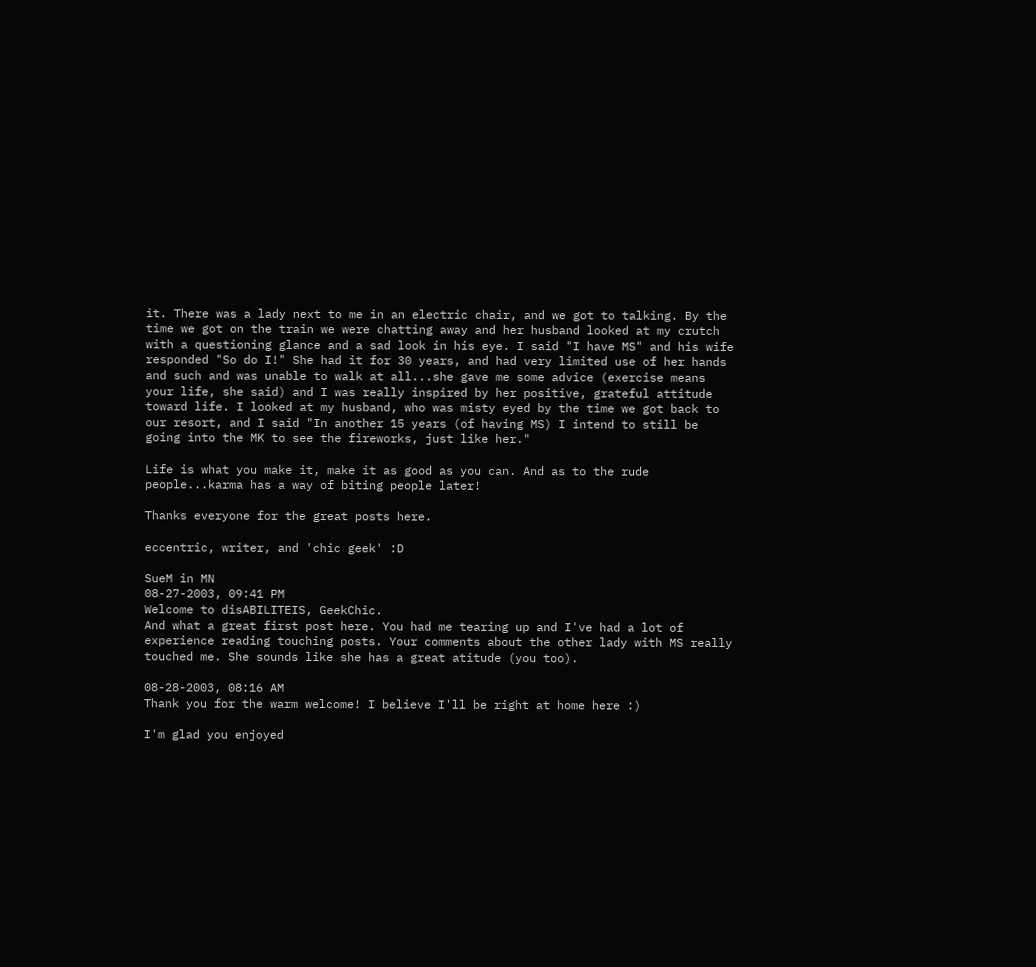it. There was a lady next to me in an electric chair, and we got to talking. By the time we got on the train we were chatting away and her husband looked at my crutch with a questioning glance and a sad look in his eye. I said "I have MS" and his wife responded "So do I!" She had it for 30 years, and had very limited use of her hands and such and was unable to walk at all...she gave me some advice (exercise means your life, she said) and I was really inspired by her positive, grateful attitude toward life. I looked at my husband, who was misty eyed by the time we got back to our resort, and I said "In another 15 years (of having MS) I intend to still be going into the MK to see the fireworks, just like her."

Life is what you make it, make it as good as you can. And as to the rude people...karma has a way of biting people later!

Thanks everyone for the great posts here.

eccentric, writer, and 'chic geek' :D

SueM in MN
08-27-2003, 09:41 PM
Welcome to disABILITEIS, GeekChic.
And what a great first post here. You had me tearing up and I've had a lot of experience reading touching posts. Your comments about the other lady with MS really touched me. She sounds like she has a great atitude (you too).

08-28-2003, 08:16 AM
Thank you for the warm welcome! I believe I'll be right at home here :)

I'm glad you enjoyed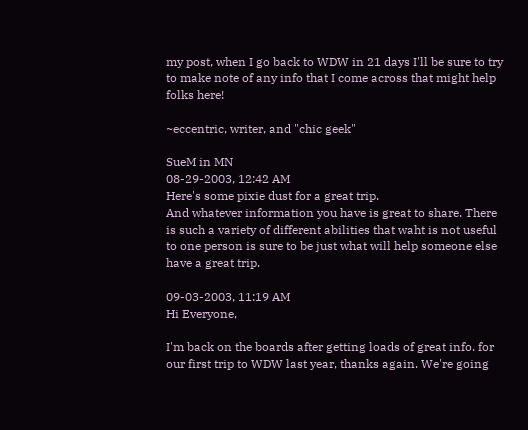my post, when I go back to WDW in 21 days I'll be sure to try to make note of any info that I come across that might help folks here!

~eccentric, writer, and "chic geek"

SueM in MN
08-29-2003, 12:42 AM
Here's some pixie dust for a great trip.
And whatever information you have is great to share. There is such a variety of different abilities that waht is not useful to one person is sure to be just what will help someone else have a great trip.

09-03-2003, 11:19 AM
Hi Everyone,

I'm back on the boards after getting loads of great info. for our first trip to WDW last year, thanks again. We're going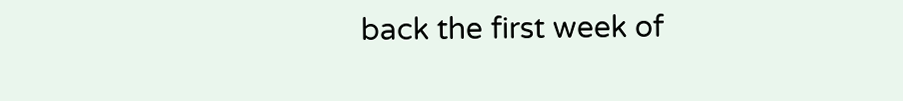back the first week of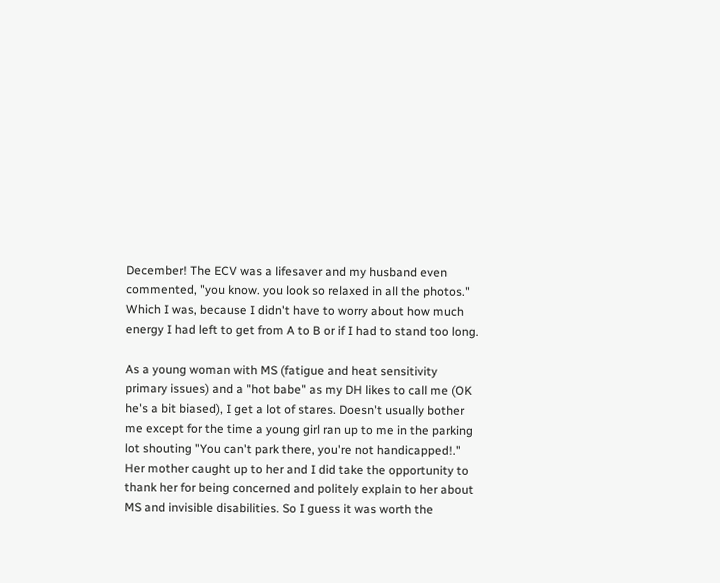December! The ECV was a lifesaver and my husband even commented, "you know. you look so relaxed in all the photos." Which I was, because I didn't have to worry about how much energy I had left to get from A to B or if I had to stand too long.

As a young woman with MS (fatigue and heat sensitivity primary issues) and a "hot babe" as my DH likes to call me (OK he's a bit biased), I get a lot of stares. Doesn't usually bother me except for the time a young girl ran up to me in the parking lot shouting "You can't park there, you're not handicapped!." Her mother caught up to her and I did take the opportunity to thank her for being concerned and politely explain to her about MS and invisible disabilities. So I guess it was worth the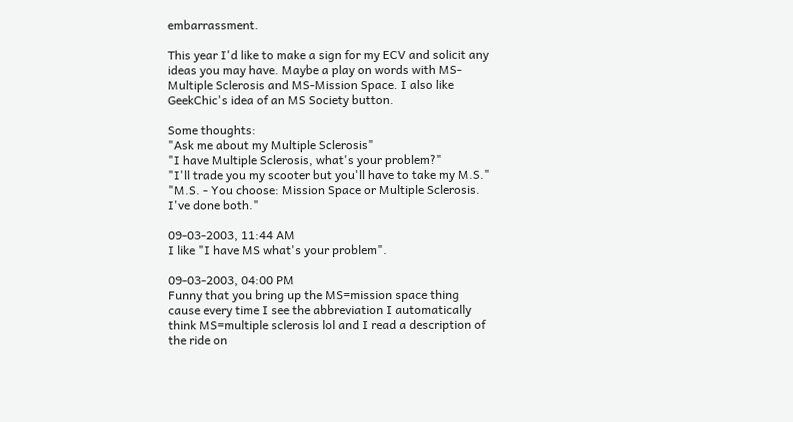embarrassment.

This year I'd like to make a sign for my ECV and solicit any ideas you may have. Maybe a play on words with MS-Multiple Sclerosis and MS-Mission Space. I also like GeekChic's idea of an MS Society button.

Some thoughts:
"Ask me about my Multiple Sclerosis"
"I have Multiple Sclerosis, what's your problem?"
"I'll trade you my scooter but you'll have to take my M.S."
"M.S. - You choose: Mission Space or Multiple Sclerosis. I've done both."

09-03-2003, 11:44 AM
I like "I have MS what's your problem".

09-03-2003, 04:00 PM
Funny that you bring up the MS=mission space thing cause every time I see the abbreviation I automatically think MS=multiple sclerosis lol and I read a description of the ride on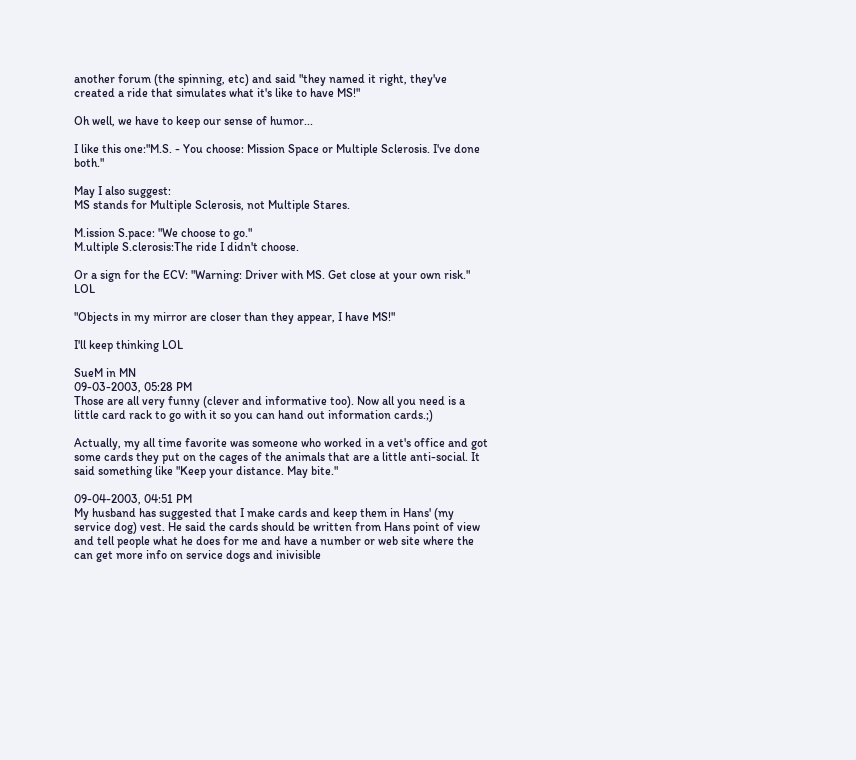another forum (the spinning, etc) and said "they named it right, they've created a ride that simulates what it's like to have MS!"

Oh well, we have to keep our sense of humor...

I like this one:"M.S. - You choose: Mission Space or Multiple Sclerosis. I've done both."

May I also suggest:
MS stands for Multiple Sclerosis, not Multiple Stares.

M.ission S.pace: "We choose to go."
M.ultiple S.clerosis:The ride I didn't choose.

Or a sign for the ECV: "Warning: Driver with MS. Get close at your own risk." LOL

"Objects in my mirror are closer than they appear, I have MS!"

I'll keep thinking LOL

SueM in MN
09-03-2003, 05:28 PM
Those are all very funny (clever and informative too). Now all you need is a little card rack to go with it so you can hand out information cards.;)

Actually, my all time favorite was someone who worked in a vet's office and got some cards they put on the cages of the animals that are a little anti-social. It said something like "Keep your distance. May bite."

09-04-2003, 04:51 PM
My husband has suggested that I make cards and keep them in Hans' (my service dog) vest. He said the cards should be written from Hans point of view and tell people what he does for me and have a number or web site where the can get more info on service dogs and inivisible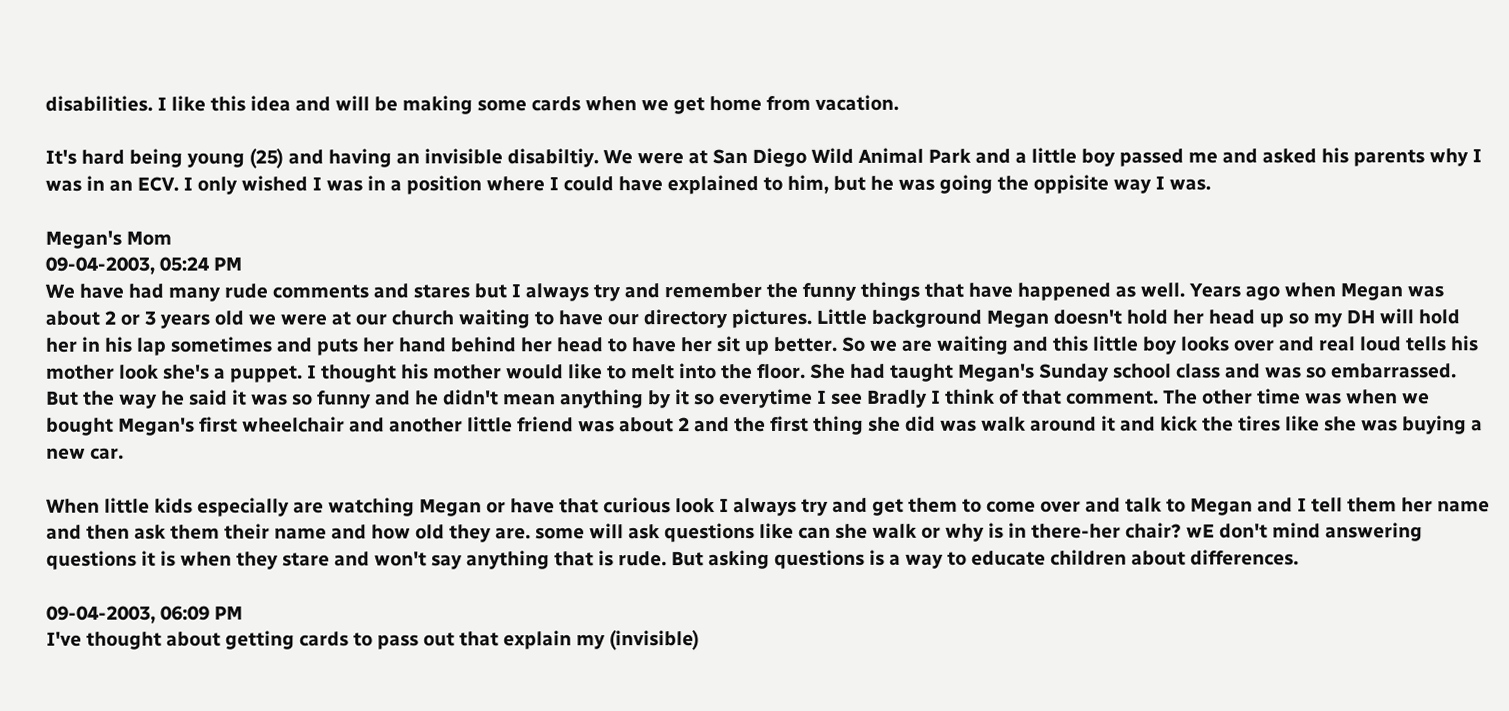disabilities. I like this idea and will be making some cards when we get home from vacation.

It's hard being young (25) and having an invisible disabiltiy. We were at San Diego Wild Animal Park and a little boy passed me and asked his parents why I was in an ECV. I only wished I was in a position where I could have explained to him, but he was going the oppisite way I was.

Megan's Mom
09-04-2003, 05:24 PM
We have had many rude comments and stares but I always try and remember the funny things that have happened as well. Years ago when Megan was about 2 or 3 years old we were at our church waiting to have our directory pictures. Little background Megan doesn't hold her head up so my DH will hold her in his lap sometimes and puts her hand behind her head to have her sit up better. So we are waiting and this little boy looks over and real loud tells his mother look she's a puppet. I thought his mother would like to melt into the floor. She had taught Megan's Sunday school class and was so embarrassed. But the way he said it was so funny and he didn't mean anything by it so everytime I see Bradly I think of that comment. The other time was when we bought Megan's first wheelchair and another little friend was about 2 and the first thing she did was walk around it and kick the tires like she was buying a new car.

When little kids especially are watching Megan or have that curious look I always try and get them to come over and talk to Megan and I tell them her name and then ask them their name and how old they are. some will ask questions like can she walk or why is in there-her chair? wE don't mind answering questions it is when they stare and won't say anything that is rude. But asking questions is a way to educate children about differences.

09-04-2003, 06:09 PM
I've thought about getting cards to pass out that explain my (invisible)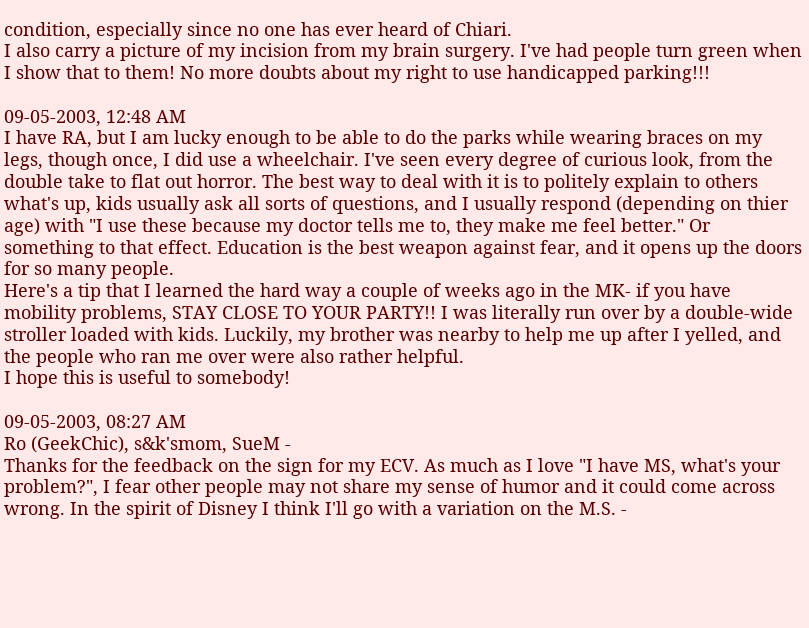condition, especially since no one has ever heard of Chiari.
I also carry a picture of my incision from my brain surgery. I've had people turn green when I show that to them! No more doubts about my right to use handicapped parking!!!

09-05-2003, 12:48 AM
I have RA, but I am lucky enough to be able to do the parks while wearing braces on my legs, though once, I did use a wheelchair. I've seen every degree of curious look, from the double take to flat out horror. The best way to deal with it is to politely explain to others what's up, kids usually ask all sorts of questions, and I usually respond (depending on thier age) with "I use these because my doctor tells me to, they make me feel better." Or something to that effect. Education is the best weapon against fear, and it opens up the doors for so many people.
Here's a tip that I learned the hard way a couple of weeks ago in the MK- if you have mobility problems, STAY CLOSE TO YOUR PARTY!! I was literally run over by a double-wide stroller loaded with kids. Luckily, my brother was nearby to help me up after I yelled, and the people who ran me over were also rather helpful.
I hope this is useful to somebody!

09-05-2003, 08:27 AM
Ro (GeekChic), s&k'smom, SueM -
Thanks for the feedback on the sign for my ECV. As much as I love "I have MS, what's your problem?", I fear other people may not share my sense of humor and it could come across wrong. In the spirit of Disney I think I'll go with a variation on the M.S. -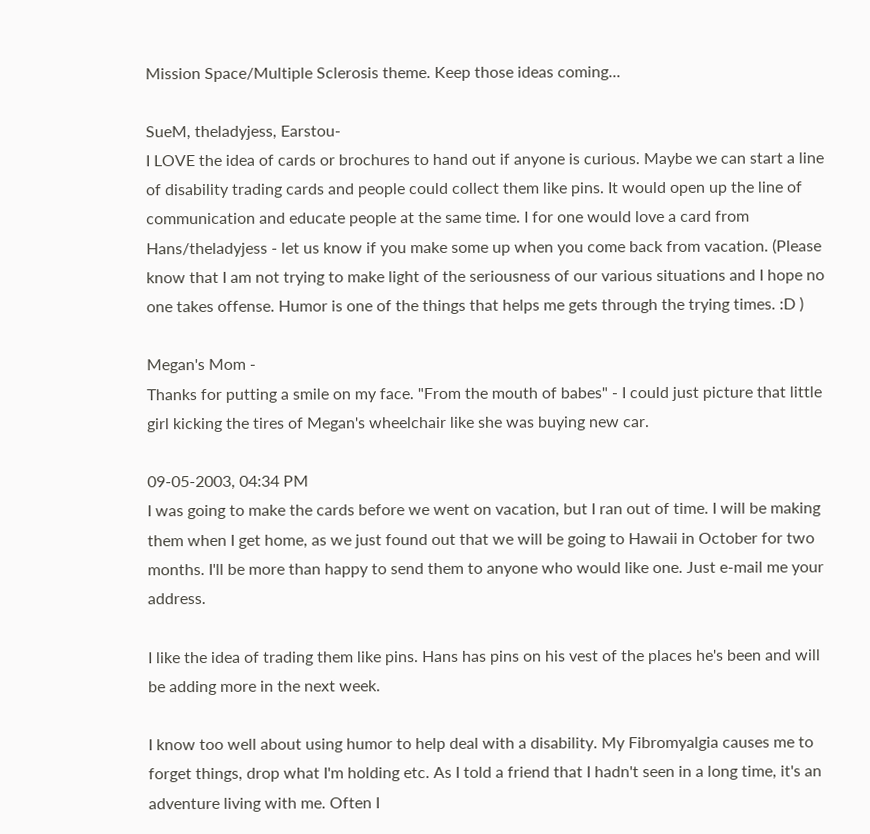Mission Space/Multiple Sclerosis theme. Keep those ideas coming...

SueM, theladyjess, Earstou-
I LOVE the idea of cards or brochures to hand out if anyone is curious. Maybe we can start a line of disability trading cards and people could collect them like pins. It would open up the line of communication and educate people at the same time. I for one would love a card from Hans/theladyjess - let us know if you make some up when you come back from vacation. (Please know that I am not trying to make light of the seriousness of our various situations and I hope no one takes offense. Humor is one of the things that helps me gets through the trying times. :D )

Megan's Mom -
Thanks for putting a smile on my face. "From the mouth of babes" - I could just picture that little girl kicking the tires of Megan's wheelchair like she was buying new car.

09-05-2003, 04:34 PM
I was going to make the cards before we went on vacation, but I ran out of time. I will be making them when I get home, as we just found out that we will be going to Hawaii in October for two months. I'll be more than happy to send them to anyone who would like one. Just e-mail me your address.

I like the idea of trading them like pins. Hans has pins on his vest of the places he's been and will be adding more in the next week.

I know too well about using humor to help deal with a disability. My Fibromyalgia causes me to forget things, drop what I'm holding etc. As I told a friend that I hadn't seen in a long time, it's an adventure living with me. Often I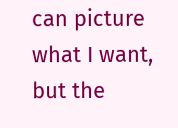can picture what I want, but the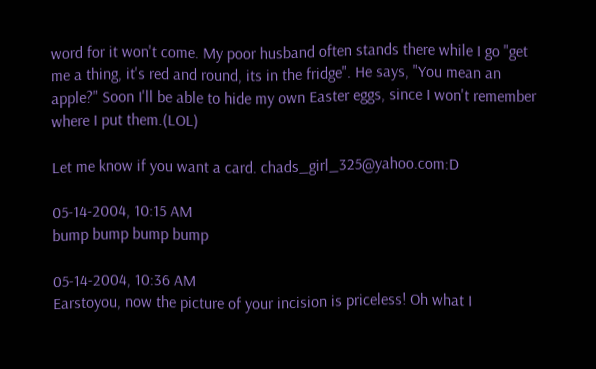word for it won't come. My poor husband often stands there while I go "get me a thing, it's red and round, its in the fridge". He says, "You mean an apple?" Soon I'll be able to hide my own Easter eggs, since I won't remember where I put them.(LOL)

Let me know if you want a card. chads_girl_325@yahoo.com:D

05-14-2004, 10:15 AM
bump bump bump bump

05-14-2004, 10:36 AM
Earstoyou, now the picture of your incision is priceless! Oh what I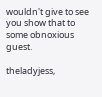wouldn't give to see you show that to some obnoxious guest.

theladyjess,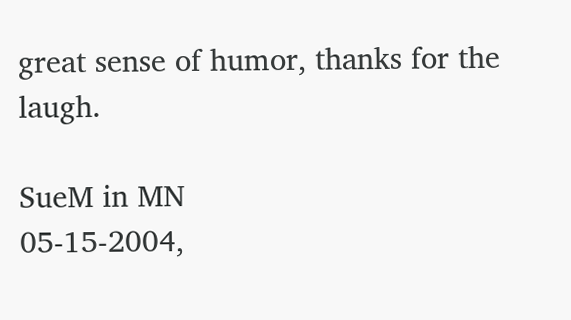great sense of humor, thanks for the laugh.

SueM in MN
05-15-2004,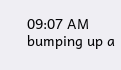09:07 AM
bumping up a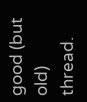good (but old) thread.